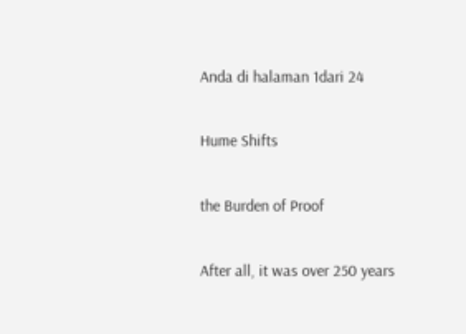Anda di halaman 1dari 24

Hume Shifts

the Burden of Proof

After all, it was over 250 years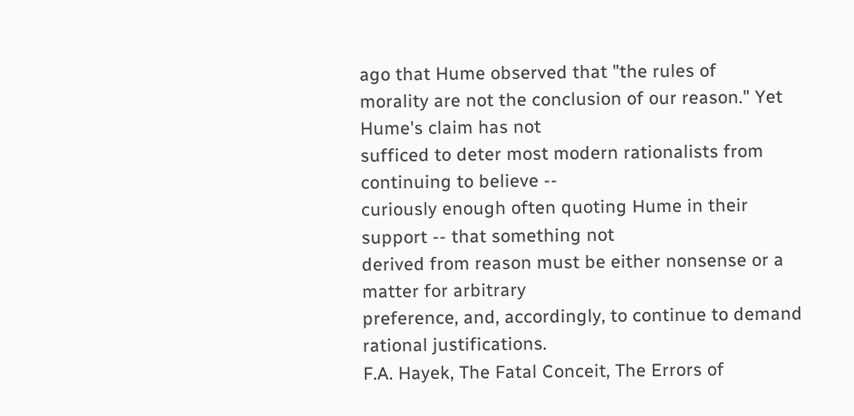ago that Hume observed that "the rules of
morality are not the conclusion of our reason." Yet Hume's claim has not
sufficed to deter most modern rationalists from continuing to believe --
curiously enough often quoting Hume in their support -- that something not
derived from reason must be either nonsense or a matter for arbitrary
preference, and, accordingly, to continue to demand rational justifications.
F.A. Hayek, The Fatal Conceit, The Errors of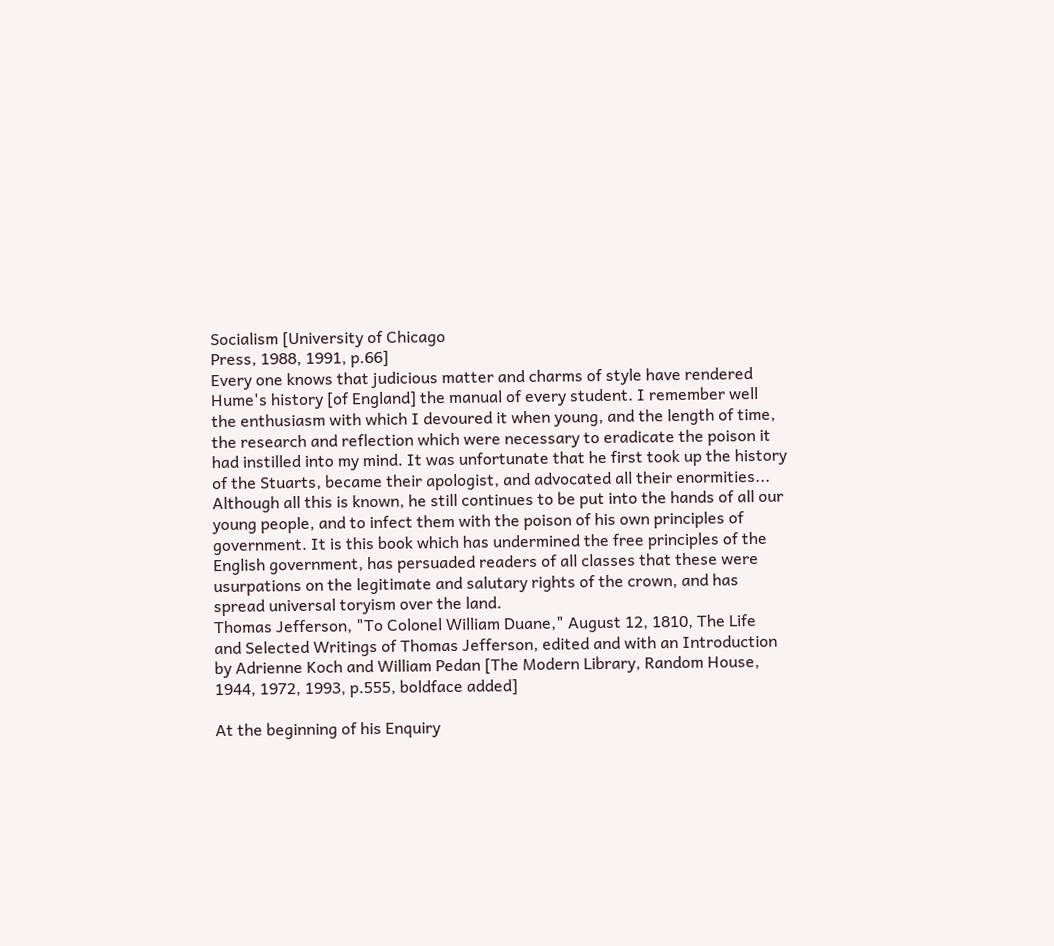Socialism [University of Chicago
Press, 1988, 1991, p.66]
Every one knows that judicious matter and charms of style have rendered
Hume's history [of England] the manual of every student. I remember well
the enthusiasm with which I devoured it when young, and the length of time,
the research and reflection which were necessary to eradicate the poison it
had instilled into my mind. It was unfortunate that he first took up the history
of the Stuarts, became their apologist, and advocated all their enormities...
Although all this is known, he still continues to be put into the hands of all our
young people, and to infect them with the poison of his own principles of
government. It is this book which has undermined the free principles of the
English government, has persuaded readers of all classes that these were
usurpations on the legitimate and salutary rights of the crown, and has
spread universal toryism over the land.
Thomas Jefferson, "To Colonel William Duane," August 12, 1810, The Life
and Selected Writings of Thomas Jefferson, edited and with an Introduction
by Adrienne Koch and William Pedan [The Modern Library, Random House,
1944, 1972, 1993, p.555, boldface added]

At the beginning of his Enquiry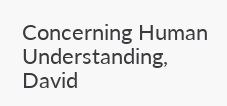Concerning Human Understanding, David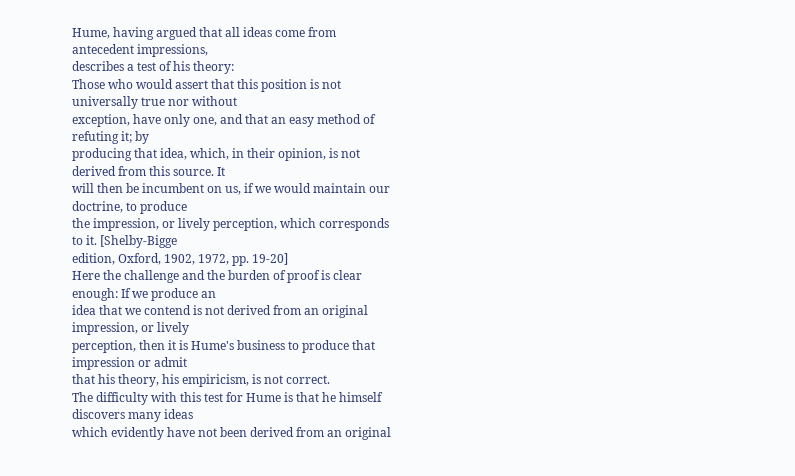Hume, having argued that all ideas come from antecedent impressions,
describes a test of his theory:
Those who would assert that this position is not universally true nor without
exception, have only one, and that an easy method of refuting it; by
producing that idea, which, in their opinion, is not derived from this source. It
will then be incumbent on us, if we would maintain our doctrine, to produce
the impression, or lively perception, which corresponds to it. [Shelby-Bigge
edition, Oxford, 1902, 1972, pp. 19-20]
Here the challenge and the burden of proof is clear enough: If we produce an
idea that we contend is not derived from an original impression, or lively
perception, then it is Hume's business to produce that impression or admit
that his theory, his empiricism, is not correct.
The difficulty with this test for Hume is that he himself discovers many ideas
which evidently have not been derived from an original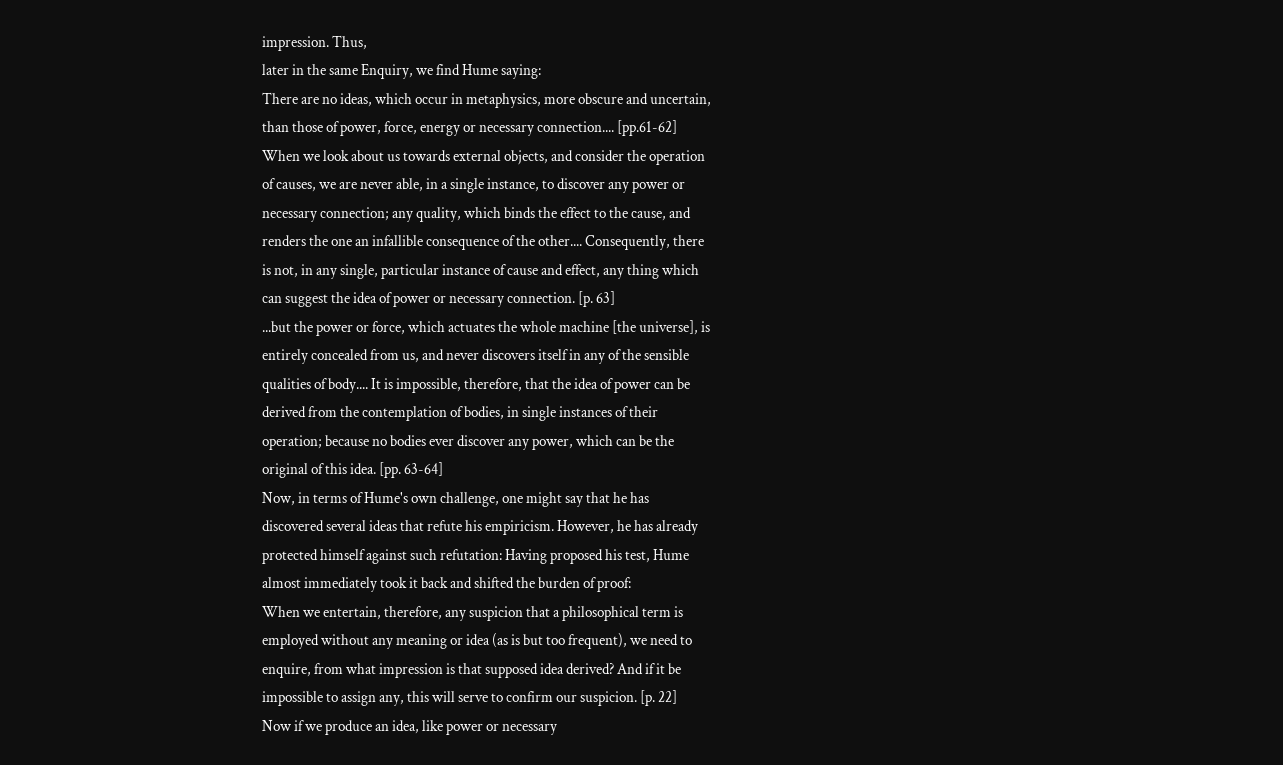impression. Thus,
later in the same Enquiry, we find Hume saying:
There are no ideas, which occur in metaphysics, more obscure and uncertain,
than those of power, force, energy or necessary connection.... [pp.61-62]
When we look about us towards external objects, and consider the operation
of causes, we are never able, in a single instance, to discover any power or
necessary connection; any quality, which binds the effect to the cause, and
renders the one an infallible consequence of the other.... Consequently, there
is not, in any single, particular instance of cause and effect, any thing which
can suggest the idea of power or necessary connection. [p. 63]
...but the power or force, which actuates the whole machine [the universe], is
entirely concealed from us, and never discovers itself in any of the sensible
qualities of body.... It is impossible, therefore, that the idea of power can be
derived from the contemplation of bodies, in single instances of their
operation; because no bodies ever discover any power, which can be the
original of this idea. [pp. 63-64]
Now, in terms of Hume's own challenge, one might say that he has
discovered several ideas that refute his empiricism. However, he has already
protected himself against such refutation: Having proposed his test, Hume
almost immediately took it back and shifted the burden of proof:
When we entertain, therefore, any suspicion that a philosophical term is
employed without any meaning or idea (as is but too frequent), we need to
enquire, from what impression is that supposed idea derived? And if it be
impossible to assign any, this will serve to confirm our suspicion. [p. 22]
Now if we produce an idea, like power or necessary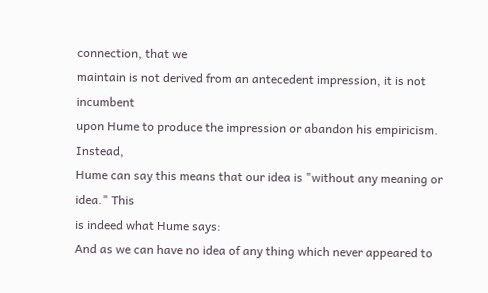connection, that we
maintain is not derived from an antecedent impression, it is not incumbent
upon Hume to produce the impression or abandon his empiricism. Instead,
Hume can say this means that our idea is "without any meaning or idea." This
is indeed what Hume says:
And as we can have no idea of any thing which never appeared to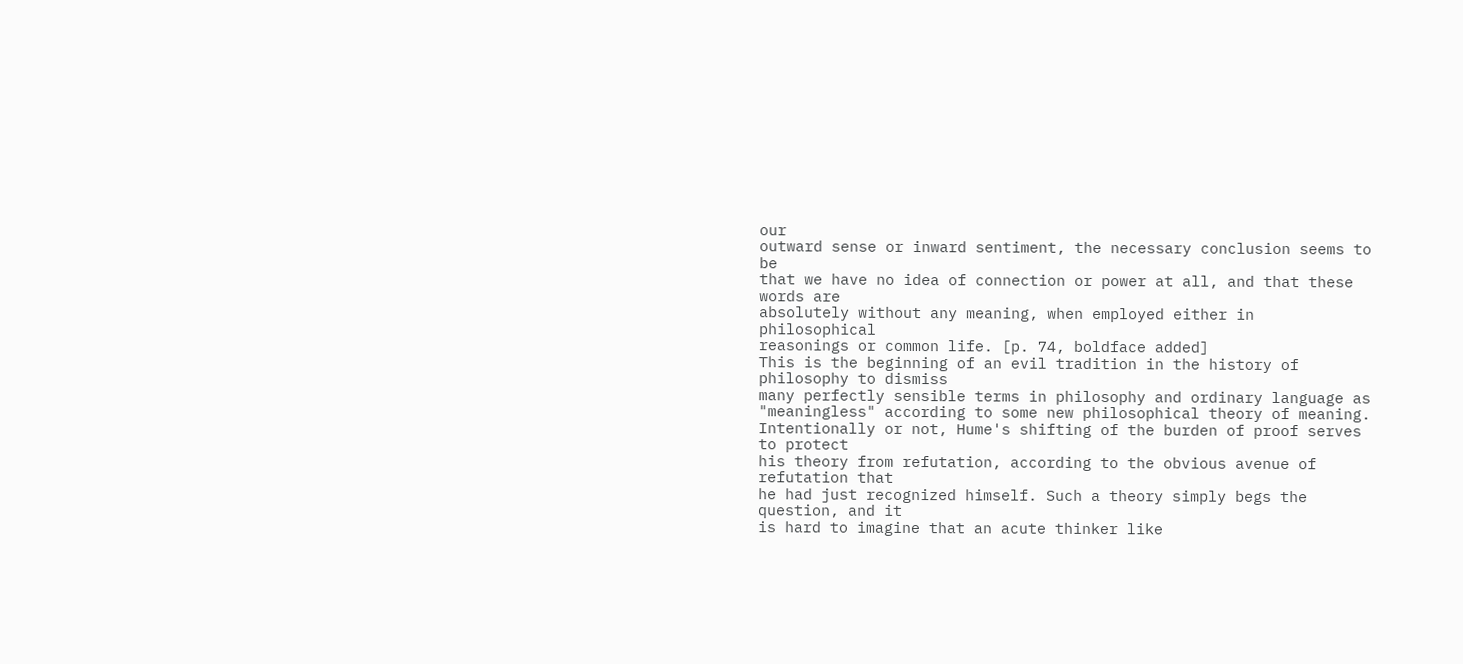our
outward sense or inward sentiment, the necessary conclusion seems to be
that we have no idea of connection or power at all, and that these words are
absolutely without any meaning, when employed either in philosophical
reasonings or common life. [p. 74, boldface added]
This is the beginning of an evil tradition in the history of philosophy to dismiss
many perfectly sensible terms in philosophy and ordinary language as
"meaningless" according to some new philosophical theory of meaning.
Intentionally or not, Hume's shifting of the burden of proof serves to protect
his theory from refutation, according to the obvious avenue of refutation that
he had just recognized himself. Such a theory simply begs the question, and it
is hard to imagine that an acute thinker like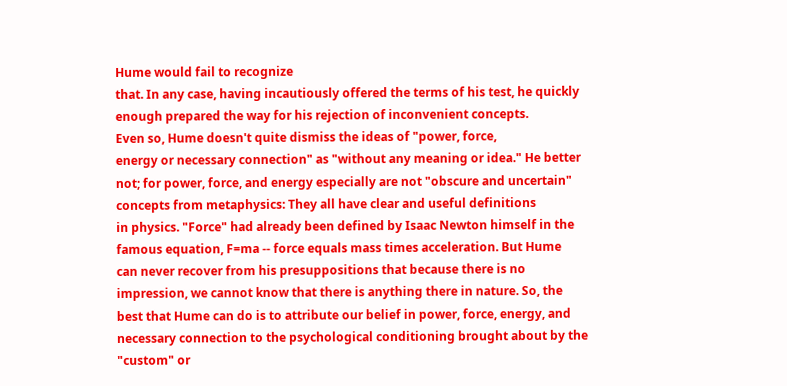Hume would fail to recognize
that. In any case, having incautiously offered the terms of his test, he quickly
enough prepared the way for his rejection of inconvenient concepts.
Even so, Hume doesn't quite dismiss the ideas of "power, force,
energy or necessary connection" as "without any meaning or idea." He better
not; for power, force, and energy especially are not "obscure and uncertain"
concepts from metaphysics: They all have clear and useful definitions
in physics. "Force" had already been defined by Isaac Newton himself in the
famous equation, F=ma -- force equals mass times acceleration. But Hume
can never recover from his presuppositions that because there is no
impression, we cannot know that there is anything there in nature. So, the
best that Hume can do is to attribute our belief in power, force, energy, and
necessary connection to the psychological conditioning brought about by the
"custom" or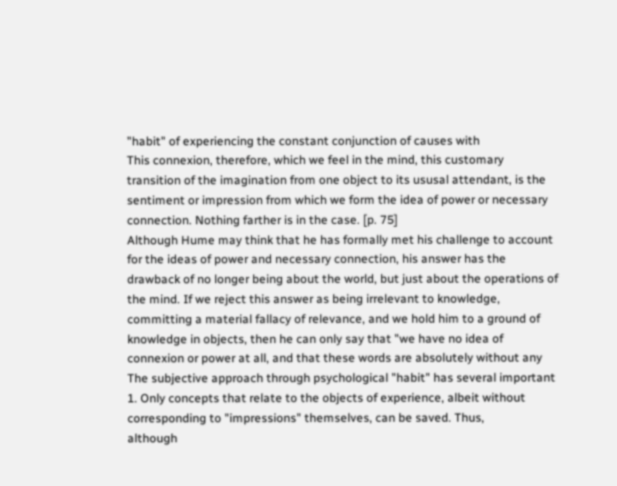"habit" of experiencing the constant conjunction of causes with
This connexion, therefore, which we feel in the mind, this customary
transition of the imagination from one object to its ususal attendant, is the
sentiment or impression from which we form the idea of power or necessary
connection. Nothing farther is in the case. [p. 75]
Although Hume may think that he has formally met his challenge to account
for the ideas of power and necessary connection, his answer has the
drawback of no longer being about the world, but just about the operations of
the mind. If we reject this answer as being irrelevant to knowledge,
committing a material fallacy of relevance, and we hold him to a ground of
knowledge in objects, then he can only say that "we have no idea of
connexion or power at all, and that these words are absolutely without any
The subjective approach through psychological "habit" has several important
1. Only concepts that relate to the objects of experience, albeit without
corresponding to "impressions" themselves, can be saved. Thus,
although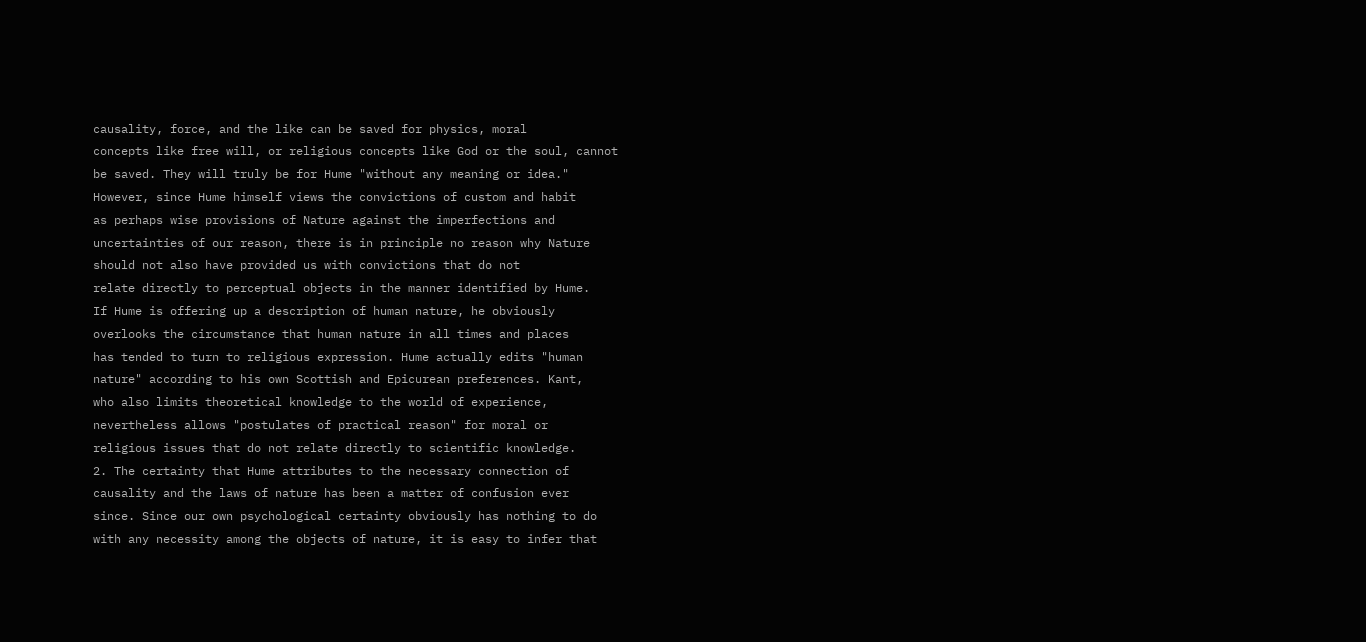causality, force, and the like can be saved for physics, moral
concepts like free will, or religious concepts like God or the soul, cannot
be saved. They will truly be for Hume "without any meaning or idea."
However, since Hume himself views the convictions of custom and habit
as perhaps wise provisions of Nature against the imperfections and
uncertainties of our reason, there is in principle no reason why Nature
should not also have provided us with convictions that do not
relate directly to perceptual objects in the manner identified by Hume.
If Hume is offering up a description of human nature, he obviously
overlooks the circumstance that human nature in all times and places
has tended to turn to religious expression. Hume actually edits "human
nature" according to his own Scottish and Epicurean preferences. Kant,
who also limits theoretical knowledge to the world of experience,
nevertheless allows "postulates of practical reason" for moral or
religious issues that do not relate directly to scientific knowledge.
2. The certainty that Hume attributes to the necessary connection of
causality and the laws of nature has been a matter of confusion ever
since. Since our own psychological certainty obviously has nothing to do
with any necessity among the objects of nature, it is easy to infer that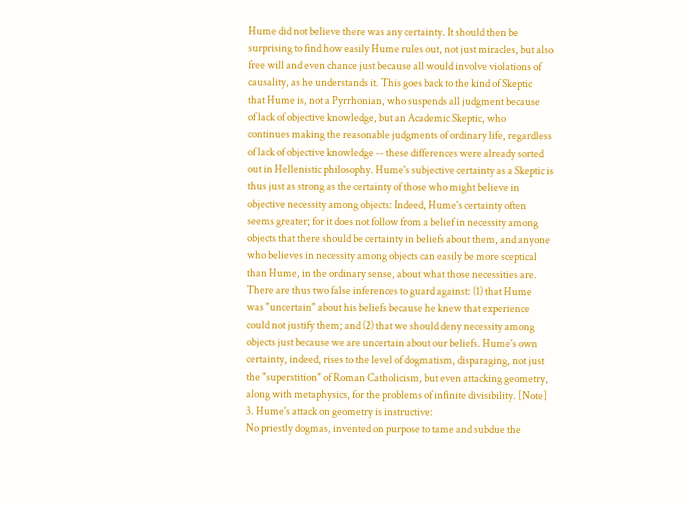Hume did not believe there was any certainty. It should then be
surprising to find how easily Hume rules out, not just miracles, but also
free will and even chance just because all would involve violations of
causality, as he understands it. This goes back to the kind of Skeptic
that Hume is, not a Pyrrhonian, who suspends all judgment because
of lack of objective knowledge, but an Academic Skeptic, who
continues making the reasonable judgments of ordinary life, regardless
of lack of objective knowledge -- these differences were already sorted
out in Hellenistic philosophy. Hume's subjective certainty as a Skeptic is
thus just as strong as the certainty of those who might believe in
objective necessity among objects: Indeed, Hume's certainty often
seems greater; for it does not follow from a belief in necessity among
objects that there should be certainty in beliefs about them, and anyone
who believes in necessity among objects can easily be more sceptical
than Hume, in the ordinary sense, about what those necessities are.
There are thus two false inferences to guard against: (1) that Hume
was "uncertain" about his beliefs because he knew that experience
could not justify them; and (2) that we should deny necessity among
objects just because we are uncertain about our beliefs. Hume's own
certainty, indeed, rises to the level of dogmatism, disparaging, not just
the "superstition" of Roman Catholicism, but even attacking geometry,
along with metaphysics, for the problems of infinite divisibility. [Note]
3. Hume's attack on geometry is instructive:
No priestly dogmas, invented on purpose to tame and subdue the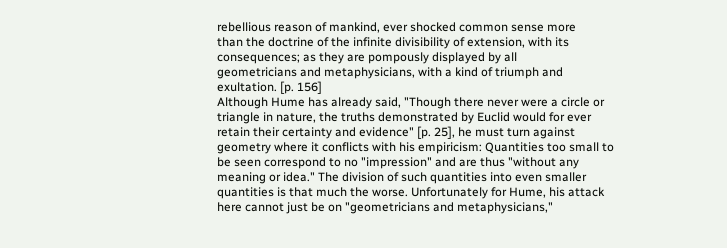rebellious reason of mankind, ever shocked common sense more
than the doctrine of the infinite divisibility of extension, with its
consequences; as they are pompously displayed by all
geometricians and metaphysicians, with a kind of triumph and
exultation. [p. 156]
Although Hume has already said, "Though there never were a circle or
triangle in nature, the truths demonstrated by Euclid would for ever
retain their certainty and evidence" [p. 25], he must turn against
geometry where it conflicts with his empiricism: Quantities too small to
be seen correspond to no "impression" and are thus "without any
meaning or idea." The division of such quantities into even smaller
quantities is that much the worse. Unfortunately for Hume, his attack
here cannot just be on "geometricians and metaphysicians,"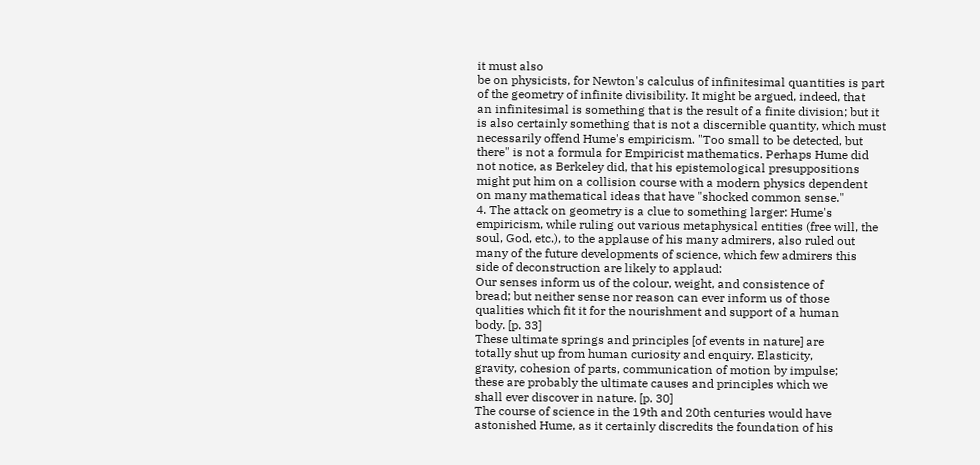it must also
be on physicists, for Newton's calculus of infinitesimal quantities is part
of the geometry of infinite divisibility. It might be argued, indeed, that
an infinitesimal is something that is the result of a finite division; but it
is also certainly something that is not a discernible quantity, which must
necessarily offend Hume's empiricism. "Too small to be detected, but
there" is not a formula for Empiricist mathematics. Perhaps Hume did
not notice, as Berkeley did, that his epistemological presuppositions
might put him on a collision course with a modern physics dependent
on many mathematical ideas that have "shocked common sense."
4. The attack on geometry is a clue to something larger: Hume's
empiricism, while ruling out various metaphysical entities (free will, the
soul, God, etc.), to the applause of his many admirers, also ruled out
many of the future developments of science, which few admirers this
side of deconstruction are likely to applaud:
Our senses inform us of the colour, weight, and consistence of
bread; but neither sense nor reason can ever inform us of those
qualities which fit it for the nourishment and support of a human
body. [p. 33]
These ultimate springs and principles [of events in nature] are
totally shut up from human curiosity and enquiry. Elasticity,
gravity, cohesion of parts, communication of motion by impulse;
these are probably the ultimate causes and principles which we
shall ever discover in nature. [p. 30]
The course of science in the 19th and 20th centuries would have
astonished Hume, as it certainly discredits the foundation of his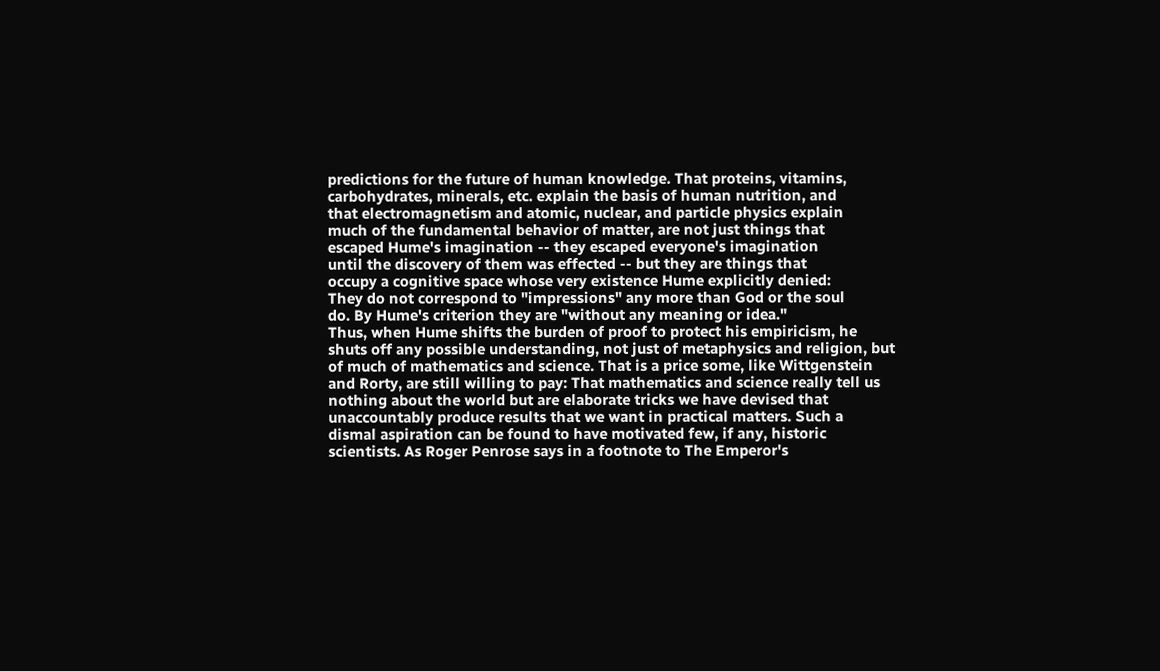predictions for the future of human knowledge. That proteins, vitamins,
carbohydrates, minerals, etc. explain the basis of human nutrition, and
that electromagnetism and atomic, nuclear, and particle physics explain
much of the fundamental behavior of matter, are not just things that
escaped Hume's imagination -- they escaped everyone's imagination
until the discovery of them was effected -- but they are things that
occupy a cognitive space whose very existence Hume explicitly denied:
They do not correspond to "impressions" any more than God or the soul
do. By Hume's criterion they are "without any meaning or idea."
Thus, when Hume shifts the burden of proof to protect his empiricism, he
shuts off any possible understanding, not just of metaphysics and religion, but
of much of mathematics and science. That is a price some, like Wittgenstein
and Rorty, are still willing to pay: That mathematics and science really tell us
nothing about the world but are elaborate tricks we have devised that
unaccountably produce results that we want in practical matters. Such a
dismal aspiration can be found to have motivated few, if any, historic
scientists. As Roger Penrose says in a footnote to The Emperor's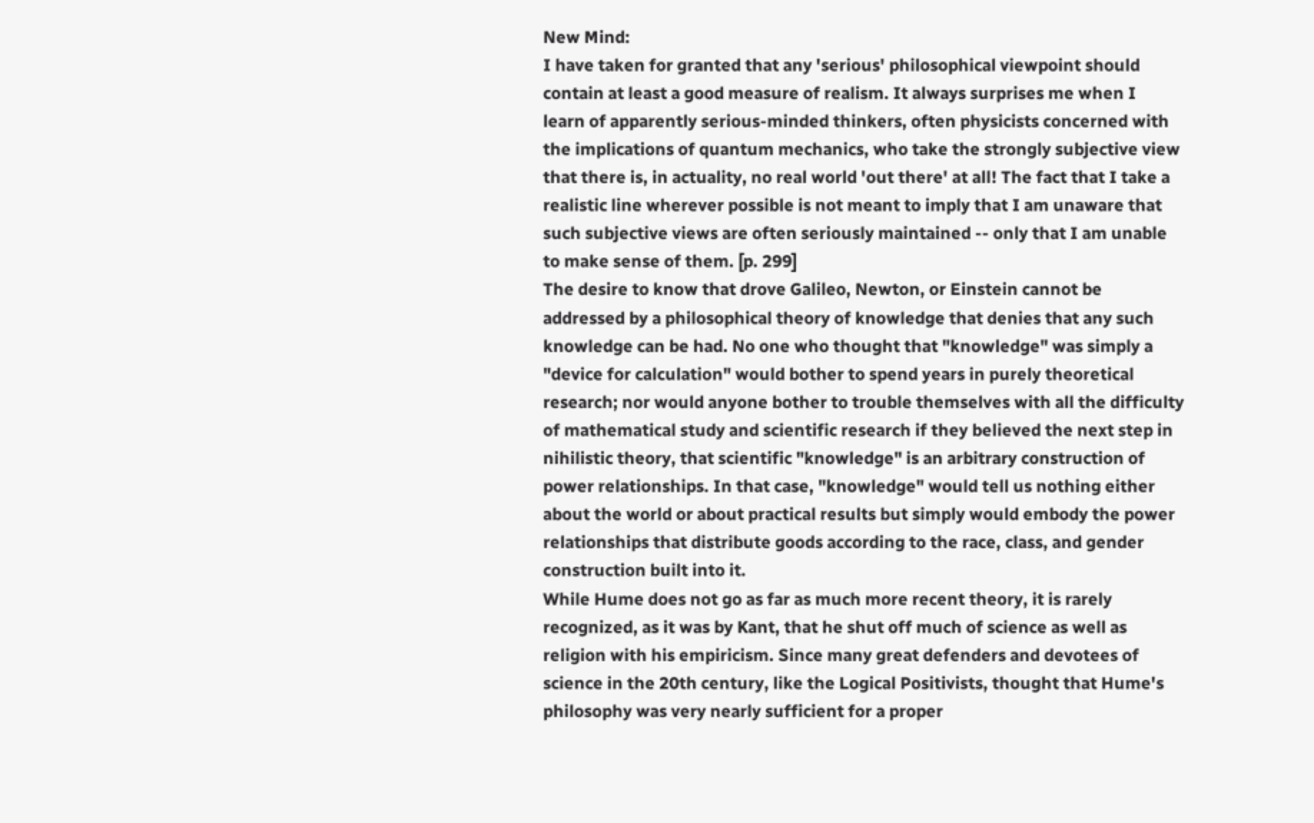New Mind:
I have taken for granted that any 'serious' philosophical viewpoint should
contain at least a good measure of realism. It always surprises me when I
learn of apparently serious-minded thinkers, often physicists concerned with
the implications of quantum mechanics, who take the strongly subjective view
that there is, in actuality, no real world 'out there' at all! The fact that I take a
realistic line wherever possible is not meant to imply that I am unaware that
such subjective views are often seriously maintained -- only that I am unable
to make sense of them. [p. 299]
The desire to know that drove Galileo, Newton, or Einstein cannot be
addressed by a philosophical theory of knowledge that denies that any such
knowledge can be had. No one who thought that "knowledge" was simply a
"device for calculation" would bother to spend years in purely theoretical
research; nor would anyone bother to trouble themselves with all the difficulty
of mathematical study and scientific research if they believed the next step in
nihilistic theory, that scientific "knowledge" is an arbitrary construction of
power relationships. In that case, "knowledge" would tell us nothing either
about the world or about practical results but simply would embody the power
relationships that distribute goods according to the race, class, and gender
construction built into it.
While Hume does not go as far as much more recent theory, it is rarely
recognized, as it was by Kant, that he shut off much of science as well as
religion with his empiricism. Since many great defenders and devotees of
science in the 20th century, like the Logical Positivists, thought that Hume's
philosophy was very nearly sufficient for a proper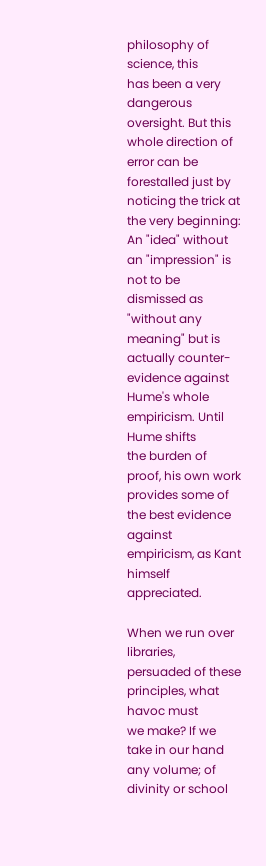philosophy of science, this
has been a very dangerous oversight. But this whole direction of error can be
forestalled just by noticing the trick at the very beginning: An "idea" without
an "impression" is not to be dismissed as "without any meaning" but is
actually counter-evidence against Hume's whole empiricism. Until Hume shifts
the burden of proof, his own work provides some of the best evidence against
empiricism, as Kant himself appreciated.

When we run over libraries, persuaded of these principles, what havoc must
we make? If we take in our hand any volume; of divinity or school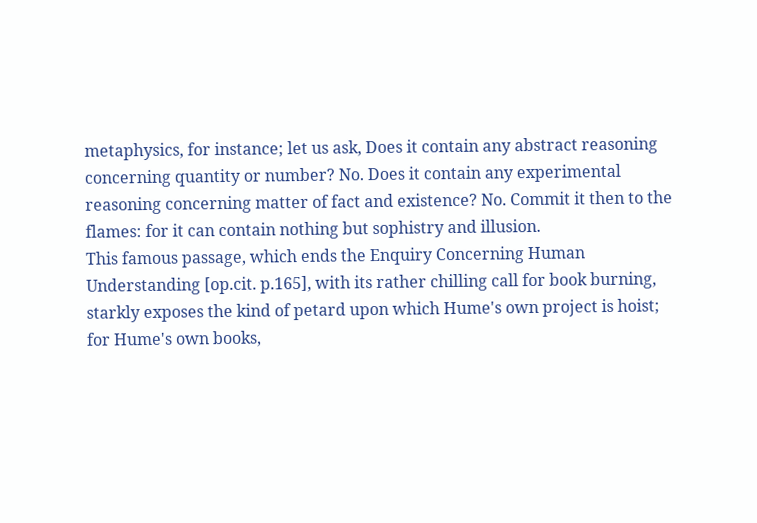metaphysics, for instance; let us ask, Does it contain any abstract reasoning
concerning quantity or number? No. Does it contain any experimental
reasoning concerning matter of fact and existence? No. Commit it then to the
flames: for it can contain nothing but sophistry and illusion.
This famous passage, which ends the Enquiry Concerning Human
Understanding [op.cit. p.165], with its rather chilling call for book burning,
starkly exposes the kind of petard upon which Hume's own project is hoist;
for Hume's own books,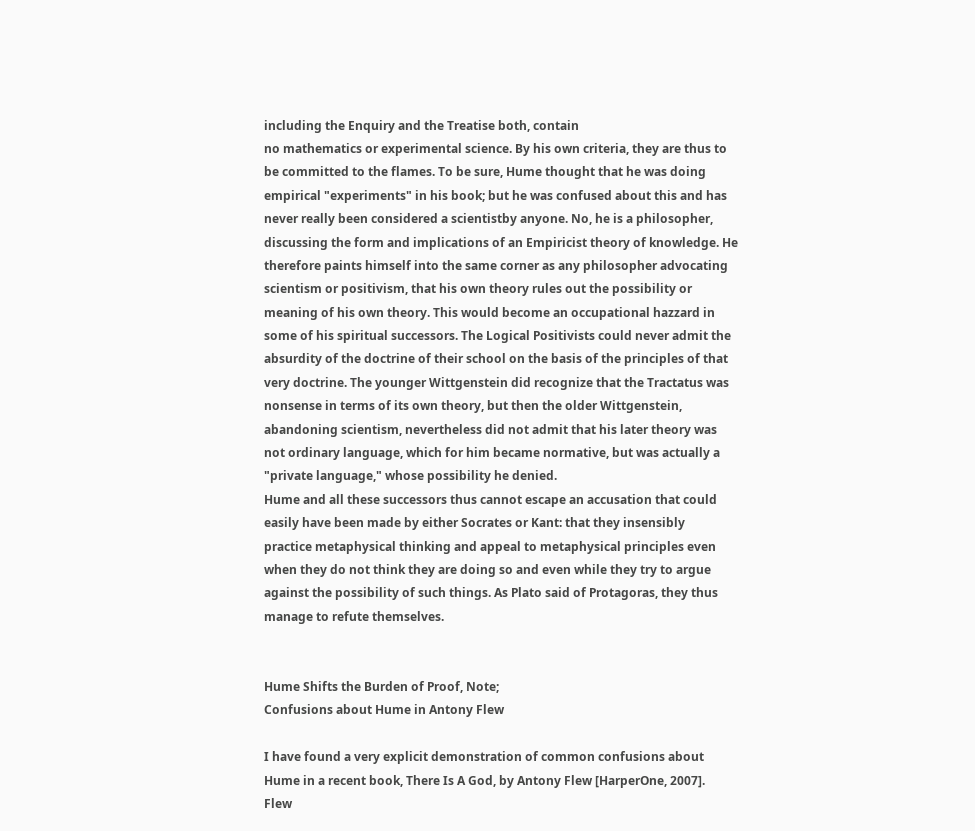including the Enquiry and the Treatise both, contain
no mathematics or experimental science. By his own criteria, they are thus to
be committed to the flames. To be sure, Hume thought that he was doing
empirical "experiments" in his book; but he was confused about this and has
never really been considered a scientistby anyone. No, he is a philosopher,
discussing the form and implications of an Empiricist theory of knowledge. He
therefore paints himself into the same corner as any philosopher advocating
scientism or positivism, that his own theory rules out the possibility or
meaning of his own theory. This would become an occupational hazzard in
some of his spiritual successors. The Logical Positivists could never admit the
absurdity of the doctrine of their school on the basis of the principles of that
very doctrine. The younger Wittgenstein did recognize that the Tractatus was
nonsense in terms of its own theory, but then the older Wittgenstein,
abandoning scientism, nevertheless did not admit that his later theory was
not ordinary language, which for him became normative, but was actually a
"private language," whose possibility he denied.
Hume and all these successors thus cannot escape an accusation that could
easily have been made by either Socrates or Kant: that they insensibly
practice metaphysical thinking and appeal to metaphysical principles even
when they do not think they are doing so and even while they try to argue
against the possibility of such things. As Plato said of Protagoras, they thus
manage to refute themselves.


Hume Shifts the Burden of Proof, Note;
Confusions about Hume in Antony Flew

I have found a very explicit demonstration of common confusions about
Hume in a recent book, There Is A God, by Antony Flew [HarperOne, 2007].
Flew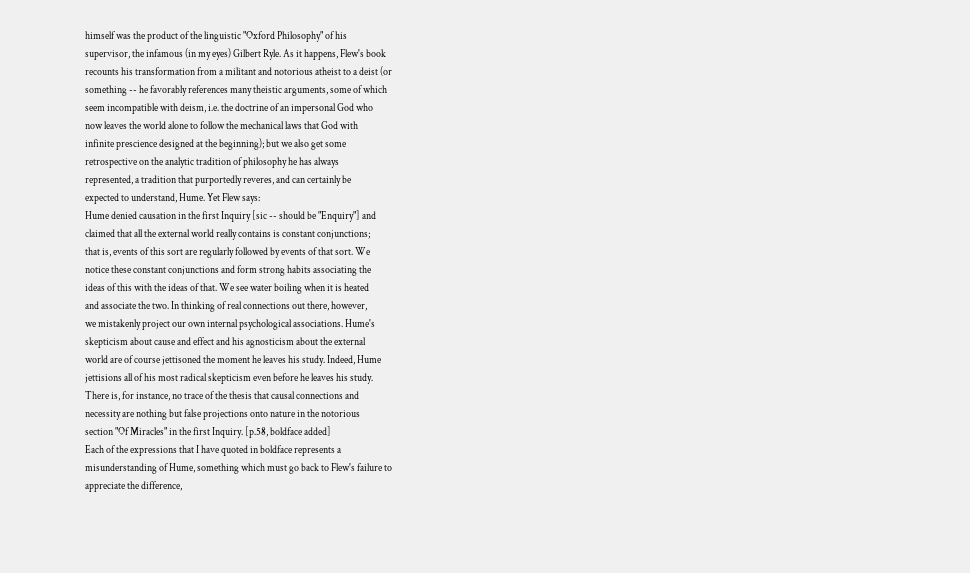himself was the product of the linguistic "Oxford Philosophy" of his
supervisor, the infamous (in my eyes) Gilbert Ryle. As it happens, Flew's book
recounts his transformation from a militant and notorious atheist to a deist (or
something -- he favorably references many theistic arguments, some of which
seem incompatible with deism, i.e. the doctrine of an impersonal God who
now leaves the world alone to follow the mechanical laws that God with
infinite prescience designed at the beginning); but we also get some
retrospective on the analytic tradition of philosophy he has always
represented, a tradition that purportedly reveres, and can certainly be
expected to understand, Hume. Yet Flew says:
Hume denied causation in the first Inquiry [sic -- should be "Enquiry"] and
claimed that all the external world really contains is constant conjunctions;
that is, events of this sort are regularly followed by events of that sort. We
notice these constant conjunctions and form strong habits associating the
ideas of this with the ideas of that. We see water boiling when it is heated
and associate the two. In thinking of real connections out there, however,
we mistakenly project our own internal psychological associations. Hume's
skepticism about cause and effect and his agnosticism about the external
world are of course jettisoned the moment he leaves his study. Indeed, Hume
jettisions all of his most radical skepticism even before he leaves his study.
There is, for instance, no trace of the thesis that causal connections and
necessity are nothing but false projections onto nature in the notorious
section "Of Miracles" in the first Inquiry. [p.58, boldface added]
Each of the expressions that I have quoted in boldface represents a
misunderstanding of Hume, something which must go back to Flew's failure to
appreciate the difference,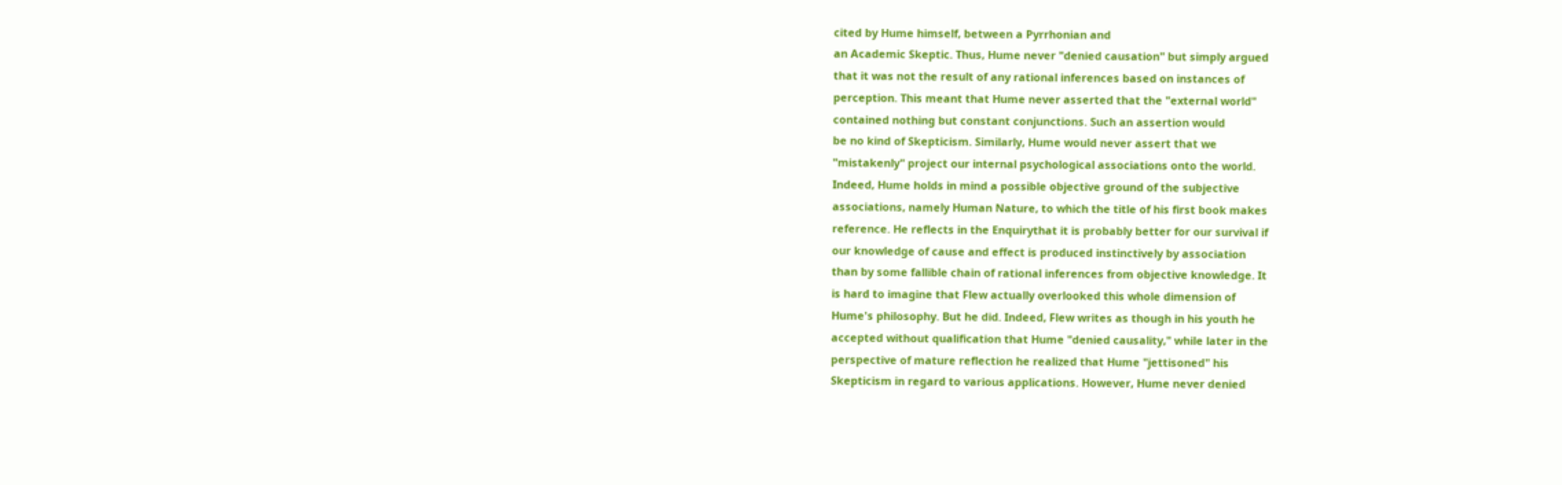cited by Hume himself, between a Pyrrhonian and
an Academic Skeptic. Thus, Hume never "denied causation" but simply argued
that it was not the result of any rational inferences based on instances of
perception. This meant that Hume never asserted that the "external world"
contained nothing but constant conjunctions. Such an assertion would
be no kind of Skepticism. Similarly, Hume would never assert that we
"mistakenly" project our internal psychological associations onto the world.
Indeed, Hume holds in mind a possible objective ground of the subjective
associations, namely Human Nature, to which the title of his first book makes
reference. He reflects in the Enquirythat it is probably better for our survival if
our knowledge of cause and effect is produced instinctively by association
than by some fallible chain of rational inferences from objective knowledge. It
is hard to imagine that Flew actually overlooked this whole dimension of
Hume's philosophy. But he did. Indeed, Flew writes as though in his youth he
accepted without qualification that Hume "denied causality," while later in the
perspective of mature reflection he realized that Hume "jettisoned" his
Skepticism in regard to various applications. However, Hume never denied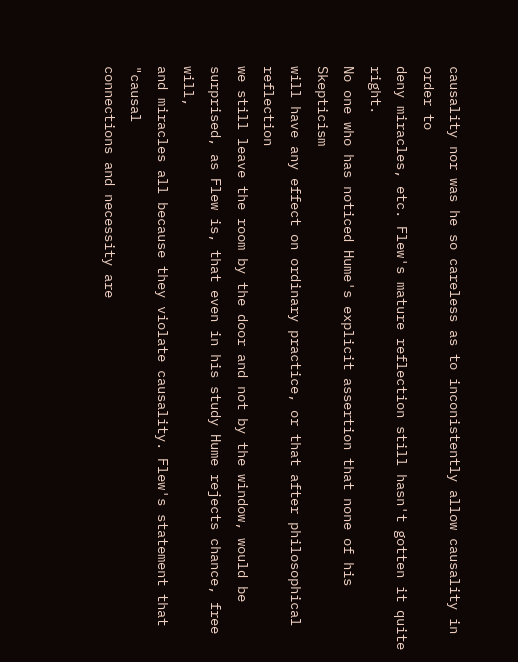causality nor was he so careless as to inconistently allow causality in order to
deny miracles, etc. Flew's mature reflection still hasn't gotten it quite right.
No one who has noticed Hume's explicit assertion that none of his Skepticism
will have any effect on ordinary practice, or that after philosophical reflection
we still leave the room by the door and not by the window, would be
surprised, as Flew is, that even in his study Hume rejects chance, free will,
and miracles all because they violate causality. Flew's statement that "causal
connections and necessity are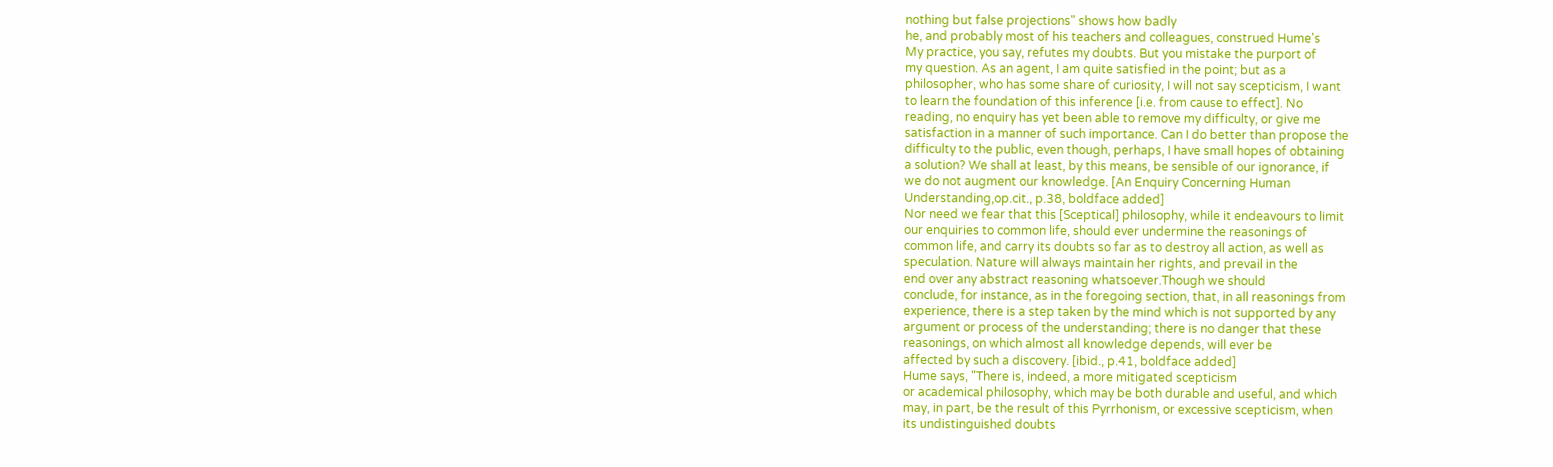nothing but false projections" shows how badly
he, and probably most of his teachers and colleagues, construed Hume's
My practice, you say, refutes my doubts. But you mistake the purport of
my question. As an agent, I am quite satisfied in the point; but as a
philosopher, who has some share of curiosity, I will not say scepticism, I want
to learn the foundation of this inference [i.e. from cause to effect]. No
reading, no enquiry has yet been able to remove my difficulty, or give me
satisfaction in a manner of such importance. Can I do better than propose the
difficulty to the public, even though, perhaps, I have small hopes of obtaining
a solution? We shall at least, by this means, be sensible of our ignorance, if
we do not augment our knowledge. [An Enquiry Concerning Human
Understanding,op.cit., p.38, boldface added]
Nor need we fear that this [Sceptical] philosophy, while it endeavours to limit
our enquiries to common life, should ever undermine the reasonings of
common life, and carry its doubts so far as to destroy all action, as well as
speculation. Nature will always maintain her rights, and prevail in the
end over any abstract reasoning whatsoever.Though we should
conclude, for instance, as in the foregoing section, that, in all reasonings from
experience, there is a step taken by the mind which is not supported by any
argument or process of the understanding; there is no danger that these
reasonings, on which almost all knowledge depends, will ever be
affected by such a discovery. [ibid., p.41, boldface added]
Hume says, "There is, indeed, a more mitigated scepticism
or academical philosophy, which may be both durable and useful, and which
may, in part, be the result of this Pyrrhonism, or excessive scepticism, when
its undistinguished doubts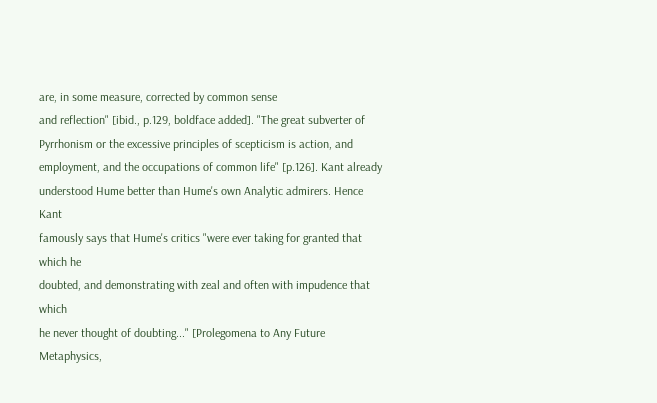are, in some measure, corrected by common sense
and reflection" [ibid., p.129, boldface added]. "The great subverter of
Pyrrhonism or the excessive principles of scepticism is action, and
employment, and the occupations of common life" [p.126]. Kant already
understood Hume better than Hume's own Analytic admirers. Hence Kant
famously says that Hume's critics "were ever taking for granted that which he
doubted, and demonstrating with zeal and often with impudence that which
he never thought of doubting..." [Prolegomena to Any Future Metaphysics,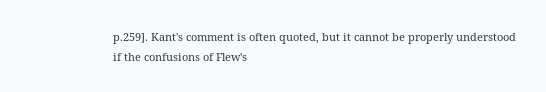p.259]. Kant's comment is often quoted, but it cannot be properly understood
if the confusions of Flew's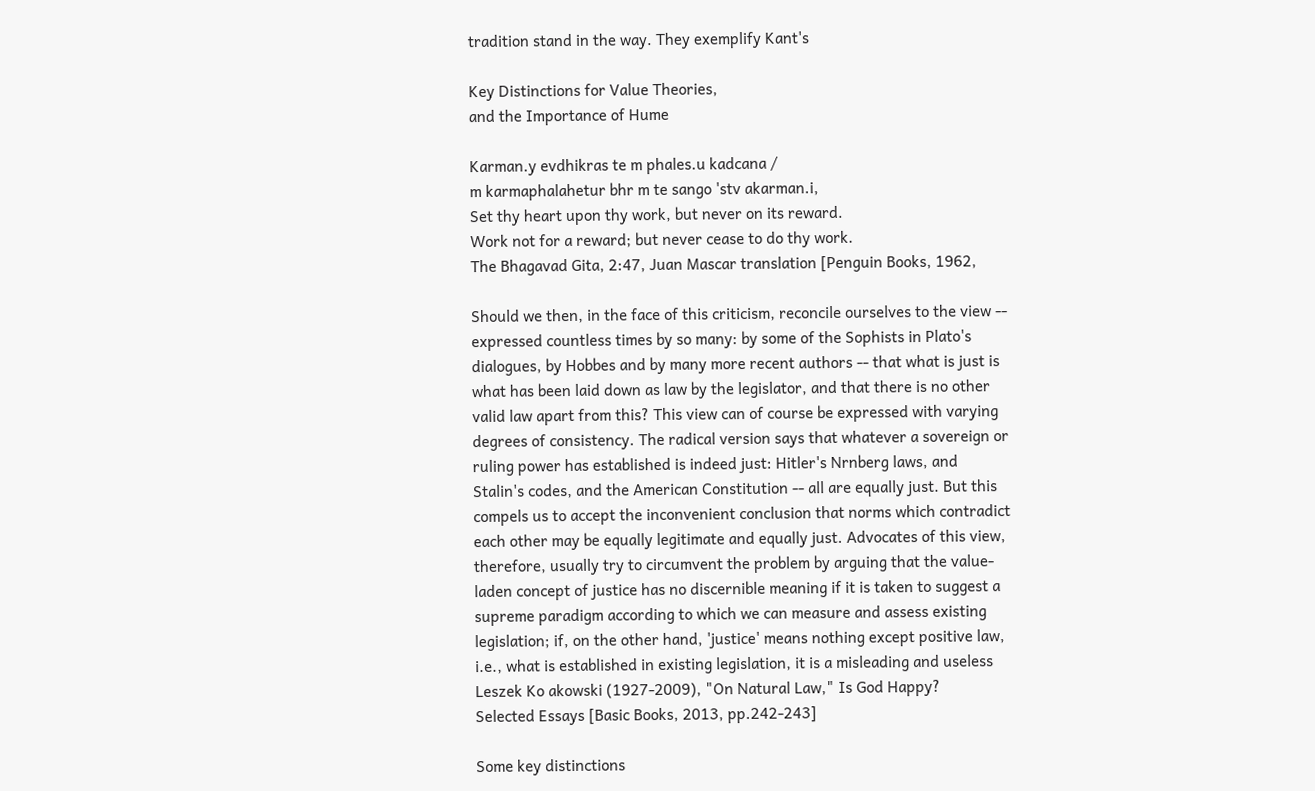tradition stand in the way. They exemplify Kant's

Key Distinctions for Value Theories,
and the Importance of Hume

Karman.y evdhikras te m phales.u kadcana /
m karmaphalahetur bhr m te sango 'stv akarman.i,
Set thy heart upon thy work, but never on its reward.
Work not for a reward; but never cease to do thy work.
The Bhagavad Gita, 2:47, Juan Mascar translation [Penguin Books, 1962,

Should we then, in the face of this criticism, reconcile ourselves to the view --
expressed countless times by so many: by some of the Sophists in Plato's
dialogues, by Hobbes and by many more recent authors -- that what is just is
what has been laid down as law by the legislator, and that there is no other
valid law apart from this? This view can of course be expressed with varying
degrees of consistency. The radical version says that whatever a sovereign or
ruling power has established is indeed just: Hitler's Nrnberg laws, and
Stalin's codes, and the American Constitution -- all are equally just. But this
compels us to accept the inconvenient conclusion that norms which contradict
each other may be equally legitimate and equally just. Advocates of this view,
therefore, usually try to circumvent the problem by arguing that the value-
laden concept of justice has no discernible meaning if it is taken to suggest a
supreme paradigm according to which we can measure and assess existing
legislation; if, on the other hand, 'justice' means nothing except positive law,
i.e., what is established in existing legislation, it is a misleading and useless
Leszek Ko akowski (1927-2009), "On Natural Law," Is God Happy?
Selected Essays [Basic Books, 2013, pp.242-243]

Some key distinctions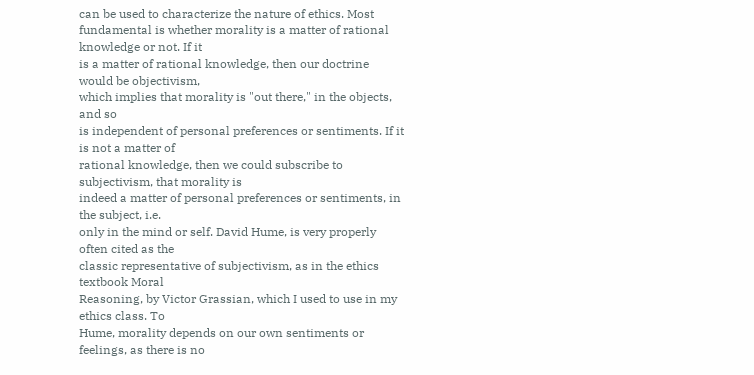can be used to characterize the nature of ethics. Most
fundamental is whether morality is a matter of rational knowledge or not. If it
is a matter of rational knowledge, then our doctrine would be objectivism,
which implies that morality is "out there," in the objects, and so
is independent of personal preferences or sentiments. If it is not a matter of
rational knowledge, then we could subscribe to subjectivism, that morality is
indeed a matter of personal preferences or sentiments, in the subject, i.e.
only in the mind or self. David Hume, is very properly often cited as the
classic representative of subjectivism, as in the ethics textbook Moral
Reasoning, by Victor Grassian, which I used to use in my ethics class. To
Hume, morality depends on our own sentiments or feelings, as there is no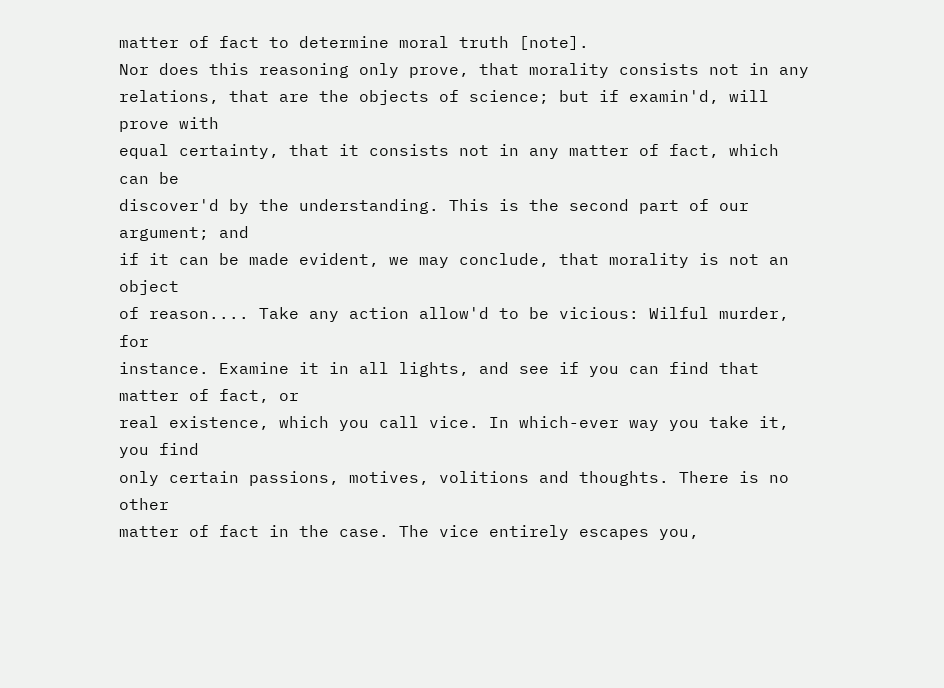matter of fact to determine moral truth [note].
Nor does this reasoning only prove, that morality consists not in any
relations, that are the objects of science; but if examin'd, will prove with
equal certainty, that it consists not in any matter of fact, which can be
discover'd by the understanding. This is the second part of our argument; and
if it can be made evident, we may conclude, that morality is not an object
of reason.... Take any action allow'd to be vicious: Wilful murder, for
instance. Examine it in all lights, and see if you can find that matter of fact, or
real existence, which you call vice. In which-ever way you take it, you find
only certain passions, motives, volitions and thoughts. There is no other
matter of fact in the case. The vice entirely escapes you,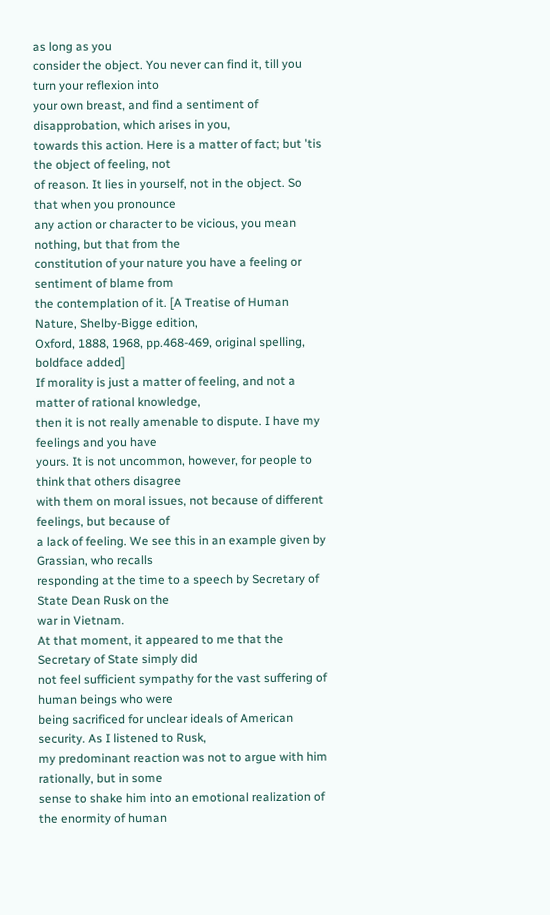as long as you
consider the object. You never can find it, till you turn your reflexion into
your own breast, and find a sentiment of disapprobation, which arises in you,
towards this action. Here is a matter of fact; but 'tis the object of feeling, not
of reason. It lies in yourself, not in the object. So that when you pronounce
any action or character to be vicious, you mean nothing, but that from the
constitution of your nature you have a feeling or sentiment of blame from
the contemplation of it. [A Treatise of Human Nature, Shelby-Bigge edition,
Oxford, 1888, 1968, pp.468-469, original spelling, boldface added]
If morality is just a matter of feeling, and not a matter of rational knowledge,
then it is not really amenable to dispute. I have my feelings and you have
yours. It is not uncommon, however, for people to think that others disagree
with them on moral issues, not because of different feelings, but because of
a lack of feeling. We see this in an example given by Grassian, who recalls
responding at the time to a speech by Secretary of State Dean Rusk on the
war in Vietnam.
At that moment, it appeared to me that the Secretary of State simply did
not feel sufficient sympathy for the vast suffering of human beings who were
being sacrificed for unclear ideals of American security. As I listened to Rusk,
my predominant reaction was not to argue with him rationally, but in some
sense to shake him into an emotional realization of the enormity of human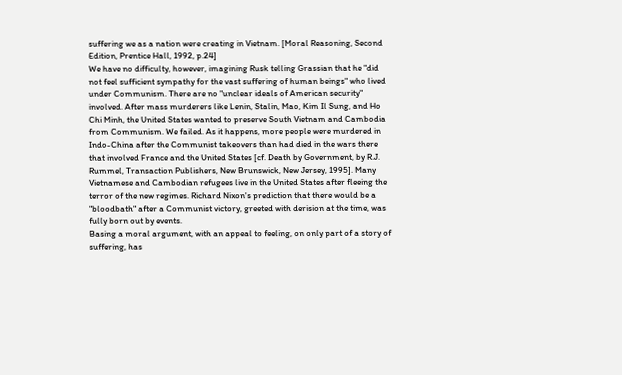suffering we as a nation were creating in Vietnam. [Moral Reasoning, Second
Edition, Prentice Hall, 1992, p.24]
We have no difficulty, however, imagining Rusk telling Grassian that he "did
not feel sufficient sympathy for the vast suffering of human beings" who lived
under Communism. There are no "unclear ideals of American security"
involved. After mass murderers like Lenin, Stalin, Mao, Kim Il Sung, and Ho
Chi Minh, the United States wanted to preserve South Vietnam and Cambodia
from Communism. We failed. As it happens, more people were murdered in
Indo-China after the Communist takeovers than had died in the wars there
that involved France and the United States [cf. Death by Government, by R.J.
Rummel, Transaction Publishers, New Brunswick, New Jersey, 1995]. Many
Vietnamese and Cambodian refugees live in the United States after fleeing the
terror of the new regimes. Richard Nixon's prediction that there would be a
"bloodbath" after a Communist victory, greeted with derision at the time, was
fully born out by events.
Basing a moral argument, with an appeal to feeling, on only part of a story of
suffering, has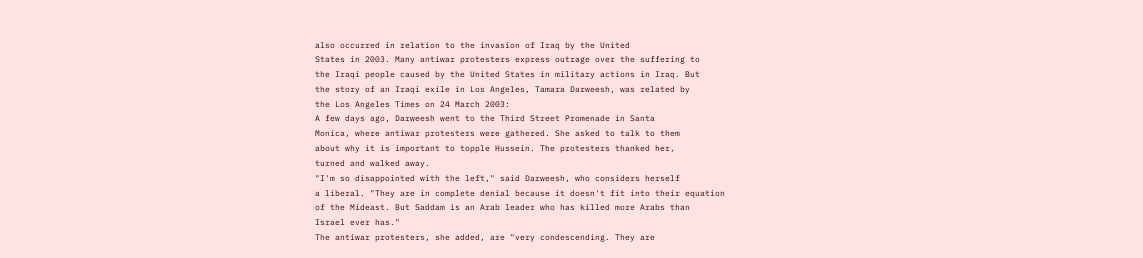also occurred in relation to the invasion of Iraq by the United
States in 2003. Many antiwar protesters express outrage over the suffering to
the Iraqi people caused by the United States in military actions in Iraq. But
the story of an Iraqi exile in Los Angeles, Tamara Darweesh, was related by
the Los Angeles Times on 24 March 2003:
A few days ago, Darweesh went to the Third Street Promenade in Santa
Monica, where antiwar protesters were gathered. She asked to talk to them
about why it is important to topple Hussein. The protesters thanked her,
turned and walked away.
"I'm so disappointed with the left," said Darweesh, who considers herself
a liberal. "They are in complete denial because it doesn't fit into their equation
of the Mideast. But Saddam is an Arab leader who has killed more Arabs than
Israel ever has."
The antiwar protesters, she added, are "very condescending. They are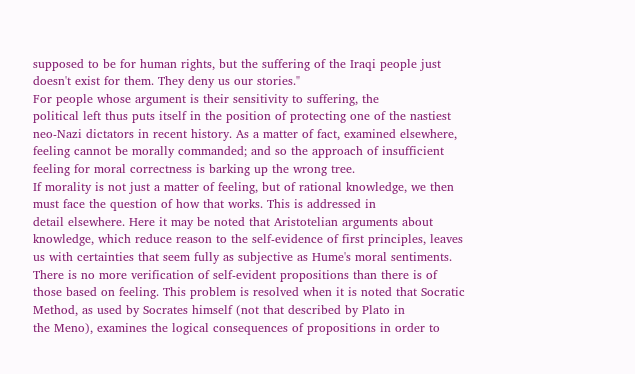supposed to be for human rights, but the suffering of the Iraqi people just
doesn't exist for them. They deny us our stories."
For people whose argument is their sensitivity to suffering, the
political left thus puts itself in the position of protecting one of the nastiest
neo-Nazi dictators in recent history. As a matter of fact, examined elsewhere,
feeling cannot be morally commanded; and so the approach of insufficient
feeling for moral correctness is barking up the wrong tree.
If morality is not just a matter of feeling, but of rational knowledge, we then
must face the question of how that works. This is addressed in
detail elsewhere. Here it may be noted that Aristotelian arguments about
knowledge, which reduce reason to the self-evidence of first principles, leaves
us with certainties that seem fully as subjective as Hume's moral sentiments.
There is no more verification of self-evident propositions than there is of
those based on feeling. This problem is resolved when it is noted that Socratic
Method, as used by Socrates himself (not that described by Plato in
the Meno), examines the logical consequences of propositions in order to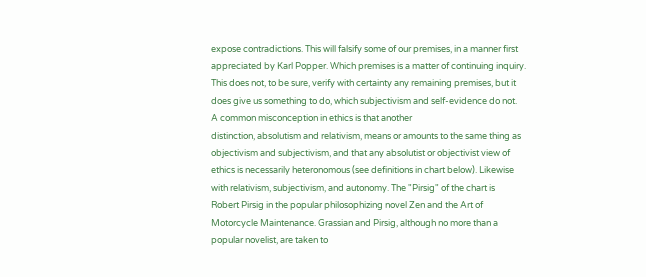expose contradictions. This will falsify some of our premises, in a manner first
appreciated by Karl Popper. Which premises is a matter of continuing inquiry.
This does not, to be sure, verify with certainty any remaining premises, but it
does give us something to do, which subjectivism and self-evidence do not.
A common misconception in ethics is that another
distinction, absolutism and relativism, means or amounts to the same thing as
objectivism and subjectivism, and that any absolutist or objectivist view of
ethics is necessarily heteronomous (see definitions in chart below). Likewise
with relativism, subjectivism, and autonomy. The "Pirsig" of the chart is
Robert Pirsig in the popular philosophizing novel Zen and the Art of
Motorcycle Maintenance. Grassian and Pirsig, although no more than a
popular novelist, are taken to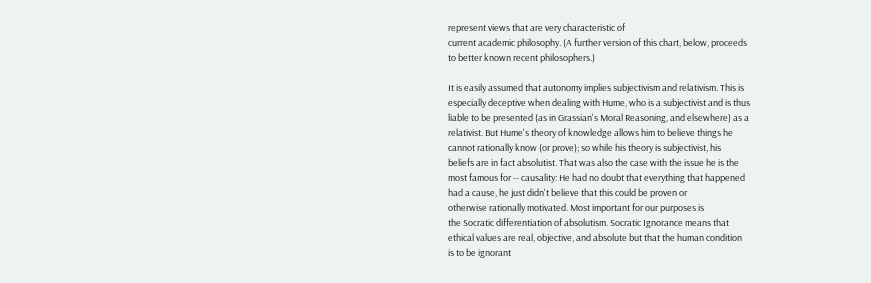represent views that are very characteristic of
current academic philosophy. (A further version of this chart, below, proceeds
to better known recent philosophers.)

It is easily assumed that autonomy implies subjectivism and relativism. This is
especially deceptive when dealing with Hume, who is a subjectivist and is thus
liable to be presented (as in Grassian's Moral Reasoning, and elsewhere) as a
relativist. But Hume's theory of knowledge allows him to believe things he
cannot rationally know (or prove); so while his theory is subjectivist, his
beliefs are in fact absolutist. That was also the case with the issue he is the
most famous for -- causality: He had no doubt that everything that happened
had a cause, he just didn't believe that this could be proven or
otherwise rationally motivated. Most important for our purposes is
the Socratic differentiation of absolutism. Socratic Ignorance means that
ethical values are real, objective, and absolute but that the human condition
is to be ignorant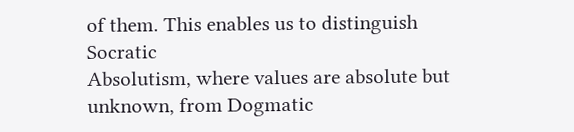of them. This enables us to distinguish Socratic
Absolutism, where values are absolute but unknown, from Dogmatic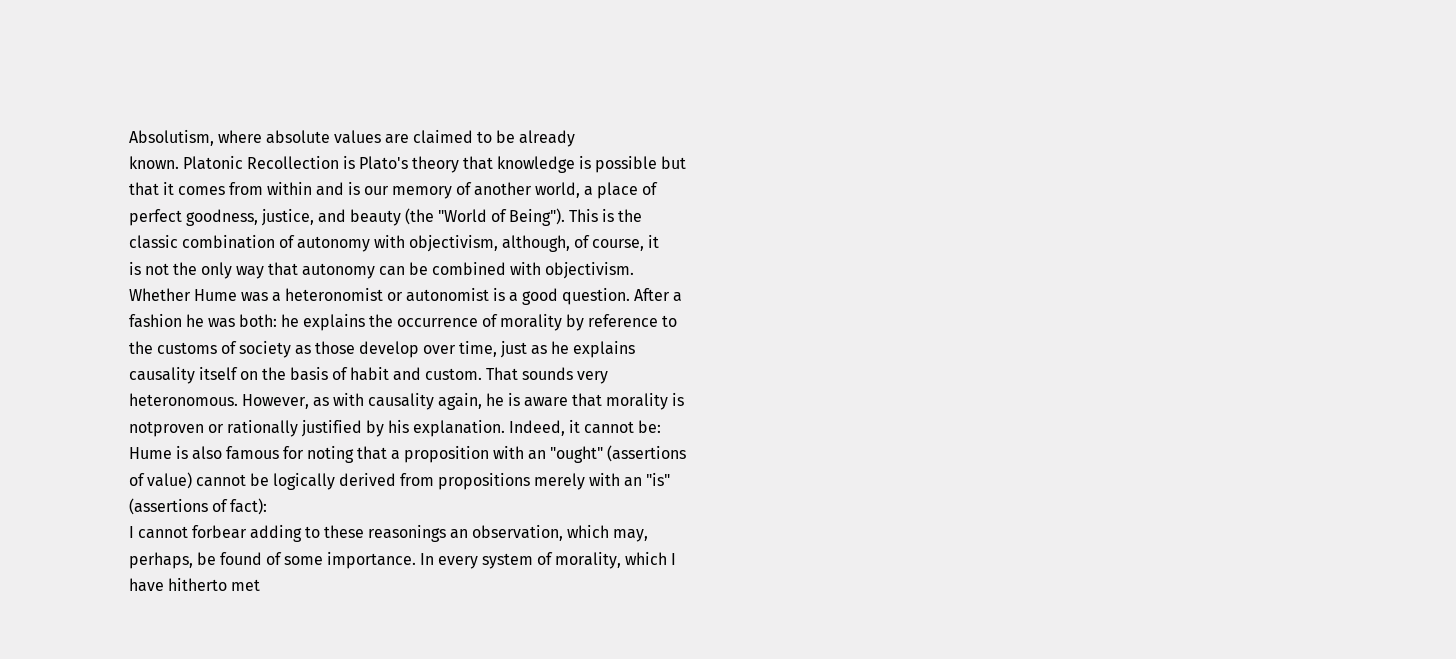Absolutism, where absolute values are claimed to be already
known. Platonic Recollection is Plato's theory that knowledge is possible but
that it comes from within and is our memory of another world, a place of
perfect goodness, justice, and beauty (the "World of Being"). This is the
classic combination of autonomy with objectivism, although, of course, it
is not the only way that autonomy can be combined with objectivism.
Whether Hume was a heteronomist or autonomist is a good question. After a
fashion he was both: he explains the occurrence of morality by reference to
the customs of society as those develop over time, just as he explains
causality itself on the basis of habit and custom. That sounds very
heteronomous. However, as with causality again, he is aware that morality is
notproven or rationally justified by his explanation. Indeed, it cannot be:
Hume is also famous for noting that a proposition with an "ought" (assertions
of value) cannot be logically derived from propositions merely with an "is"
(assertions of fact):
I cannot forbear adding to these reasonings an observation, which may,
perhaps, be found of some importance. In every system of morality, which I
have hitherto met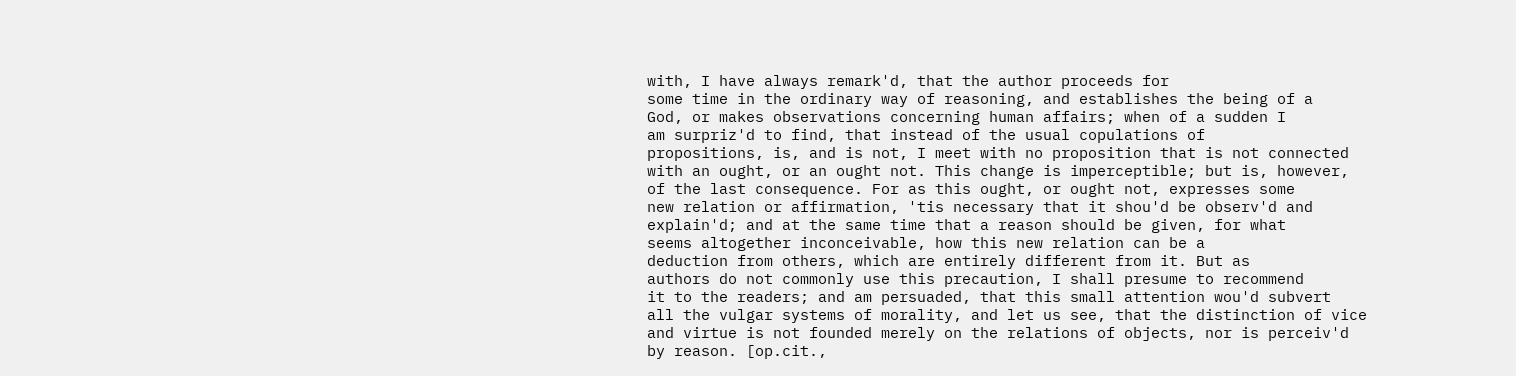with, I have always remark'd, that the author proceeds for
some time in the ordinary way of reasoning, and establishes the being of a
God, or makes observations concerning human affairs; when of a sudden I
am surpriz'd to find, that instead of the usual copulations of
propositions, is, and is not, I meet with no proposition that is not connected
with an ought, or an ought not. This change is imperceptible; but is, however,
of the last consequence. For as this ought, or ought not, expresses some
new relation or affirmation, 'tis necessary that it shou'd be observ'd and
explain'd; and at the same time that a reason should be given, for what
seems altogether inconceivable, how this new relation can be a
deduction from others, which are entirely different from it. But as
authors do not commonly use this precaution, I shall presume to recommend
it to the readers; and am persuaded, that this small attention wou'd subvert
all the vulgar systems of morality, and let us see, that the distinction of vice
and virtue is not founded merely on the relations of objects, nor is perceiv'd
by reason. [op.cit.,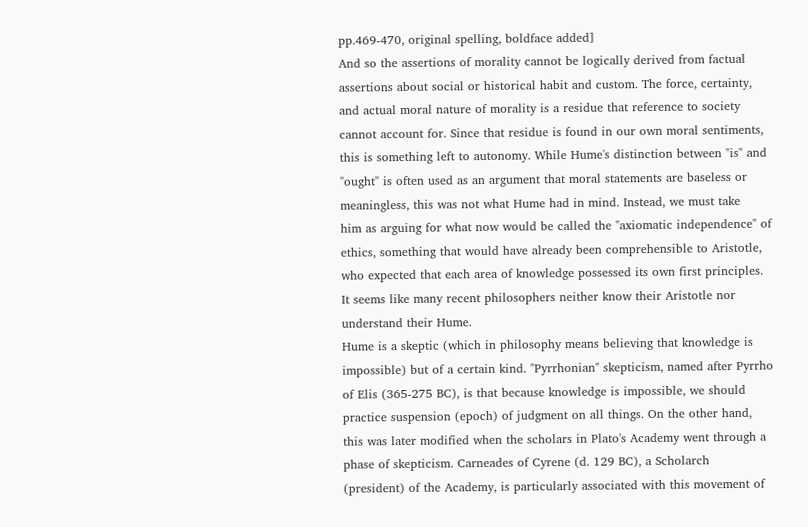pp.469-470, original spelling, boldface added]
And so the assertions of morality cannot be logically derived from factual
assertions about social or historical habit and custom. The force, certainty,
and actual moral nature of morality is a residue that reference to society
cannot account for. Since that residue is found in our own moral sentiments,
this is something left to autonomy. While Hume's distinction between "is" and
"ought" is often used as an argument that moral statements are baseless or
meaningless, this was not what Hume had in mind. Instead, we must take
him as arguing for what now would be called the "axiomatic independence" of
ethics, something that would have already been comprehensible to Aristotle,
who expected that each area of knowledge possessed its own first principles.
It seems like many recent philosophers neither know their Aristotle nor
understand their Hume.
Hume is a skeptic (which in philosophy means believing that knowledge is
impossible) but of a certain kind. "Pyrrhonian" skepticism, named after Pyrrho
of Elis (365-275 BC), is that because knowledge is impossible, we should
practice suspension (epoch) of judgment on all things. On the other hand,
this was later modified when the scholars in Plato's Academy went through a
phase of skepticism. Carneades of Cyrene (d. 129 BC), a Scholarch
(president) of the Academy, is particularly associated with this movement of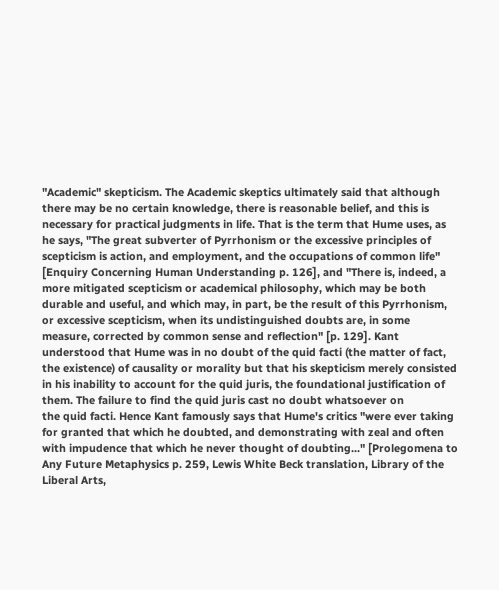"Academic" skepticism. The Academic skeptics ultimately said that although
there may be no certain knowledge, there is reasonable belief, and this is
necessary for practical judgments in life. That is the term that Hume uses, as
he says, "The great subverter of Pyrrhonism or the excessive principles of
scepticism is action, and employment, and the occupations of common life"
[Enquiry Concerning Human Understanding p. 126], and "There is, indeed, a
more mitigated scepticism or academical philosophy, which may be both
durable and useful, and which may, in part, be the result of this Pyrrhonism,
or excessive scepticism, when its undistinguished doubts are, in some
measure, corrected by common sense and reflection" [p. 129]. Kant
understood that Hume was in no doubt of the quid facti (the matter of fact,
the existence) of causality or morality but that his skepticism merely consisted
in his inability to account for the quid juris, the foundational justification of
them. The failure to find the quid juris cast no doubt whatsoever on
the quid facti. Hence Kant famously says that Hume's critics "were ever taking
for granted that which he doubted, and demonstrating with zeal and often
with impudence that which he never thought of doubting..." [Prolegomena to
Any Future Metaphysics p. 259, Lewis White Beck translation, Library of the
Liberal Arts,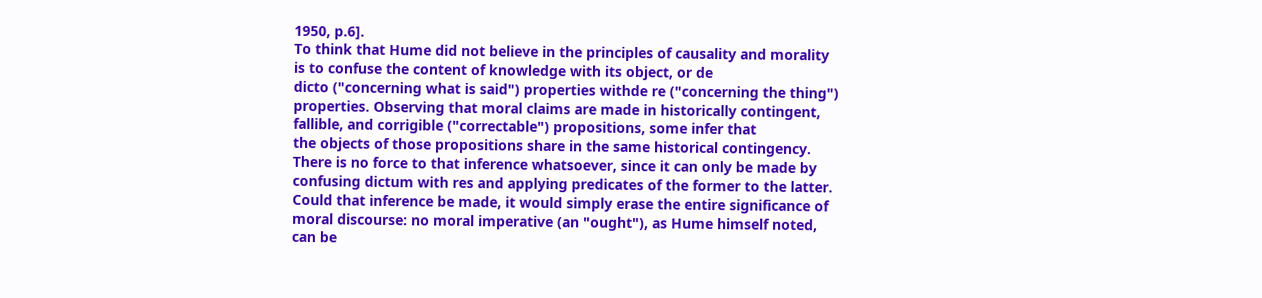1950, p.6].
To think that Hume did not believe in the principles of causality and morality
is to confuse the content of knowledge with its object, or de
dicto ("concerning what is said") properties withde re ("concerning the thing")
properties. Observing that moral claims are made in historically contingent,
fallible, and corrigible ("correctable") propositions, some infer that
the objects of those propositions share in the same historical contingency.
There is no force to that inference whatsoever, since it can only be made by
confusing dictum with res and applying predicates of the former to the latter.
Could that inference be made, it would simply erase the entire significance of
moral discourse: no moral imperative (an "ought"), as Hume himself noted,
can be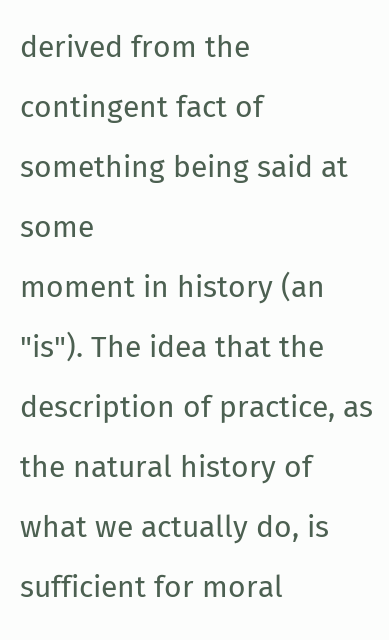derived from the contingent fact of something being said at some
moment in history (an "is"). The idea that the description of practice, as
the natural history of what we actually do, is sufficient for moral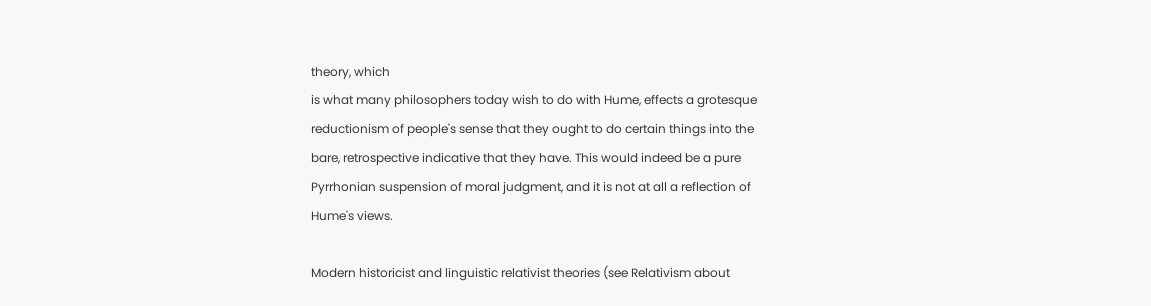theory, which
is what many philosophers today wish to do with Hume, effects a grotesque
reductionism of people's sense that they ought to do certain things into the
bare, retrospective indicative that they have. This would indeed be a pure
Pyrrhonian suspension of moral judgment, and it is not at all a reflection of
Hume's views.

Modern historicist and linguistic relativist theories (see Relativism about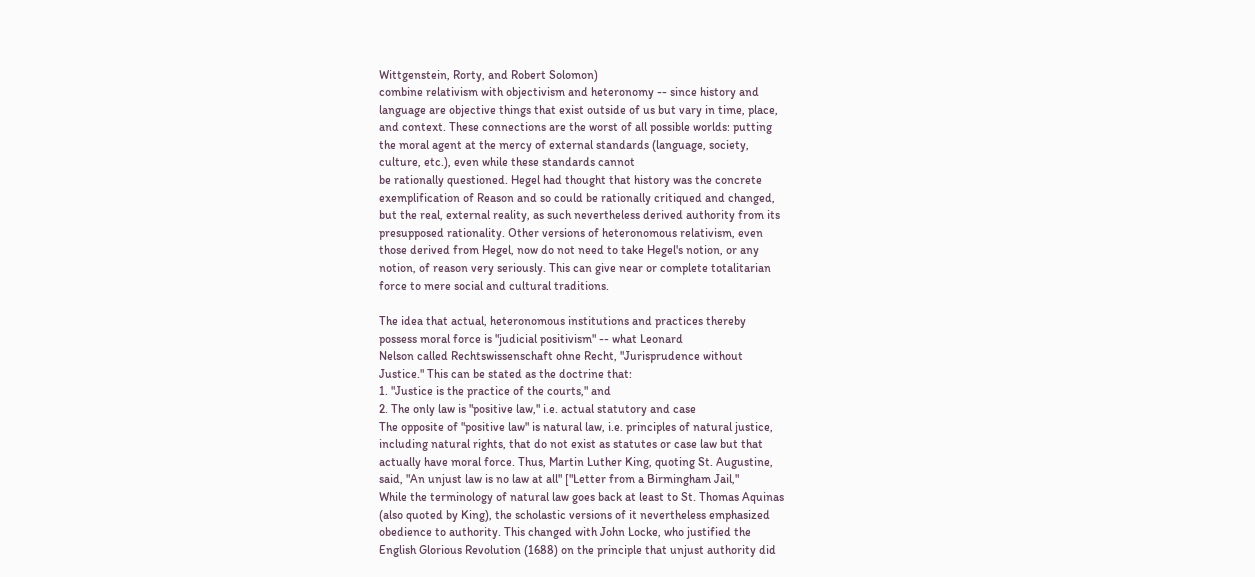Wittgenstein, Rorty, and Robert Solomon)
combine relativism with objectivism and heteronomy -- since history and
language are objective things that exist outside of us but vary in time, place,
and context. These connections are the worst of all possible worlds: putting
the moral agent at the mercy of external standards (language, society,
culture, etc.), even while these standards cannot
be rationally questioned. Hegel had thought that history was the concrete
exemplification of Reason and so could be rationally critiqued and changed,
but the real, external reality, as such nevertheless derived authority from its
presupposed rationality. Other versions of heteronomous relativism, even
those derived from Hegel, now do not need to take Hegel's notion, or any
notion, of reason very seriously. This can give near or complete totalitarian
force to mere social and cultural traditions.

The idea that actual, heteronomous institutions and practices thereby
possess moral force is "judicial positivism" -- what Leonard
Nelson called Rechtswissenschaft ohne Recht, "Jurisprudence without
Justice." This can be stated as the doctrine that:
1. "Justice is the practice of the courts," and
2. The only law is "positive law," i.e. actual statutory and case
The opposite of "positive law" is natural law, i.e. principles of natural justice,
including natural rights, that do not exist as statutes or case law but that
actually have moral force. Thus, Martin Luther King, quoting St. Augustine,
said, "An unjust law is no law at all" ["Letter from a Birmingham Jail,"
While the terminology of natural law goes back at least to St. Thomas Aquinas
(also quoted by King), the scholastic versions of it nevertheless emphasized
obedience to authority. This changed with John Locke, who justified the
English Glorious Revolution (1688) on the principle that unjust authority did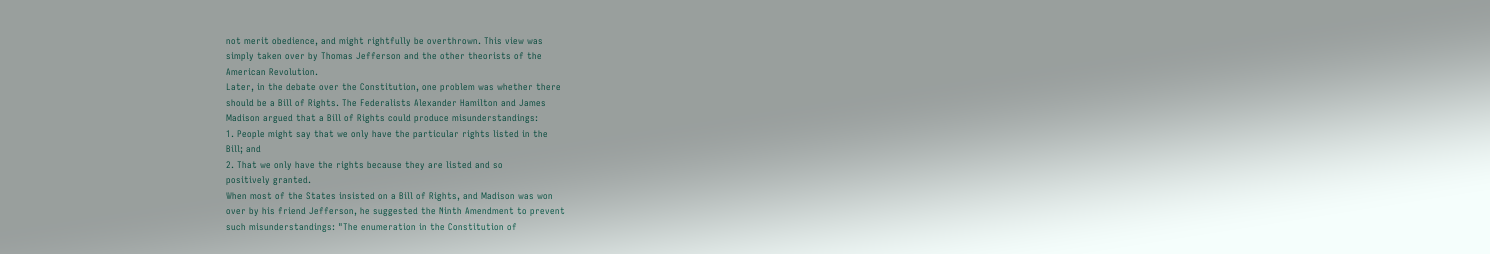not merit obedience, and might rightfully be overthrown. This view was
simply taken over by Thomas Jefferson and the other theorists of the
American Revolution.
Later, in the debate over the Constitution, one problem was whether there
should be a Bill of Rights. The Federalists Alexander Hamilton and James
Madison argued that a Bill of Rights could produce misunderstandings:
1. People might say that we only have the particular rights listed in the
Bill; and
2. That we only have the rights because they are listed and so
positively granted.
When most of the States insisted on a Bill of Rights, and Madison was won
over by his friend Jefferson, he suggested the Ninth Amendment to prevent
such misunderstandings: "The enumeration in the Constitution of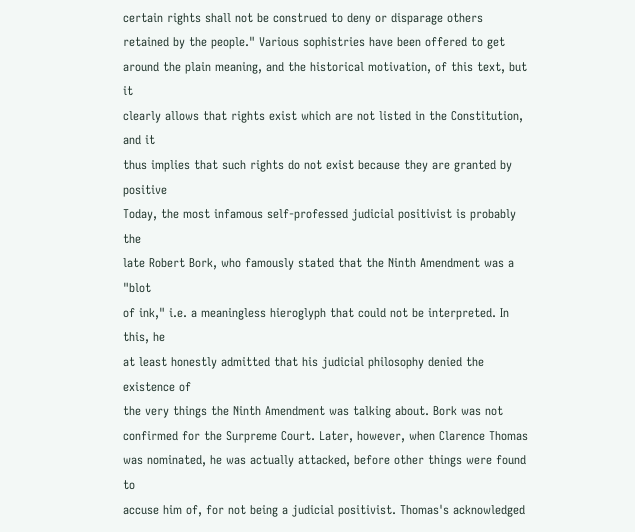certain rights shall not be construed to deny or disparage others
retained by the people." Various sophistries have been offered to get
around the plain meaning, and the historical motivation, of this text, but it
clearly allows that rights exist which are not listed in the Constitution, and it
thus implies that such rights do not exist because they are granted by positive
Today, the most infamous self-professed judicial positivist is probably the
late Robert Bork, who famously stated that the Ninth Amendment was a "blot
of ink," i.e. a meaningless hieroglyph that could not be interpreted. In this, he
at least honestly admitted that his judicial philosophy denied the existence of
the very things the Ninth Amendment was talking about. Bork was not
confirmed for the Surpreme Court. Later, however, when Clarence Thomas
was nominated, he was actually attacked, before other things were found to
accuse him of, for not being a judicial positivist. Thomas's acknowledged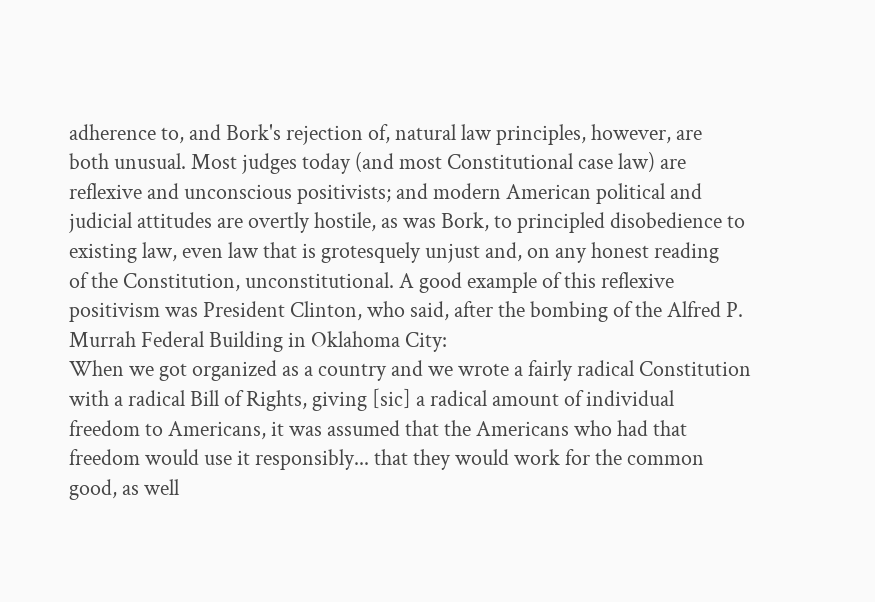adherence to, and Bork's rejection of, natural law principles, however, are
both unusual. Most judges today (and most Constitutional case law) are
reflexive and unconscious positivists; and modern American political and
judicial attitudes are overtly hostile, as was Bork, to principled disobedience to
existing law, even law that is grotesquely unjust and, on any honest reading
of the Constitution, unconstitutional. A good example of this reflexive
positivism was President Clinton, who said, after the bombing of the Alfred P.
Murrah Federal Building in Oklahoma City:
When we got organized as a country and we wrote a fairly radical Constitution
with a radical Bill of Rights, giving [sic] a radical amount of individual
freedom to Americans, it was assumed that the Americans who had that
freedom would use it responsibly... that they would work for the common
good, as well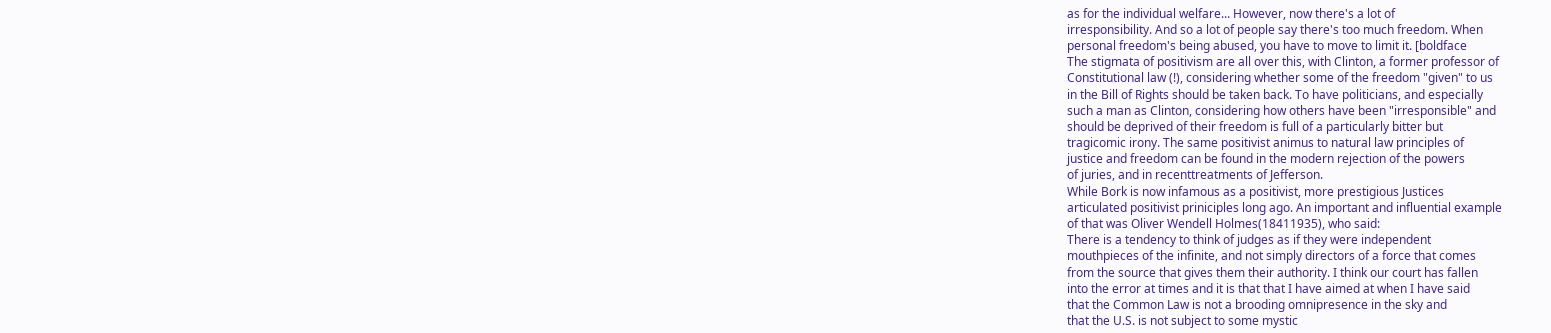as for the individual welfare... However, now there's a lot of
irresponsibility. And so a lot of people say there's too much freedom. When
personal freedom's being abused, you have to move to limit it. [boldface
The stigmata of positivism are all over this, with Clinton, a former professor of
Constitutional law (!), considering whether some of the freedom "given" to us
in the Bill of Rights should be taken back. To have politicians, and especially
such a man as Clinton, considering how others have been "irresponsible" and
should be deprived of their freedom is full of a particularly bitter but
tragicomic irony. The same positivist animus to natural law principles of
justice and freedom can be found in the modern rejection of the powers
of juries, and in recenttreatments of Jefferson.
While Bork is now infamous as a positivist, more prestigious Justices
articulated positivist priniciples long ago. An important and influential example
of that was Oliver Wendell Holmes(18411935), who said:
There is a tendency to think of judges as if they were independent
mouthpieces of the infinite, and not simply directors of a force that comes
from the source that gives them their authority. I think our court has fallen
into the error at times and it is that that I have aimed at when I have said
that the Common Law is not a brooding omnipresence in the sky and
that the U.S. is not subject to some mystic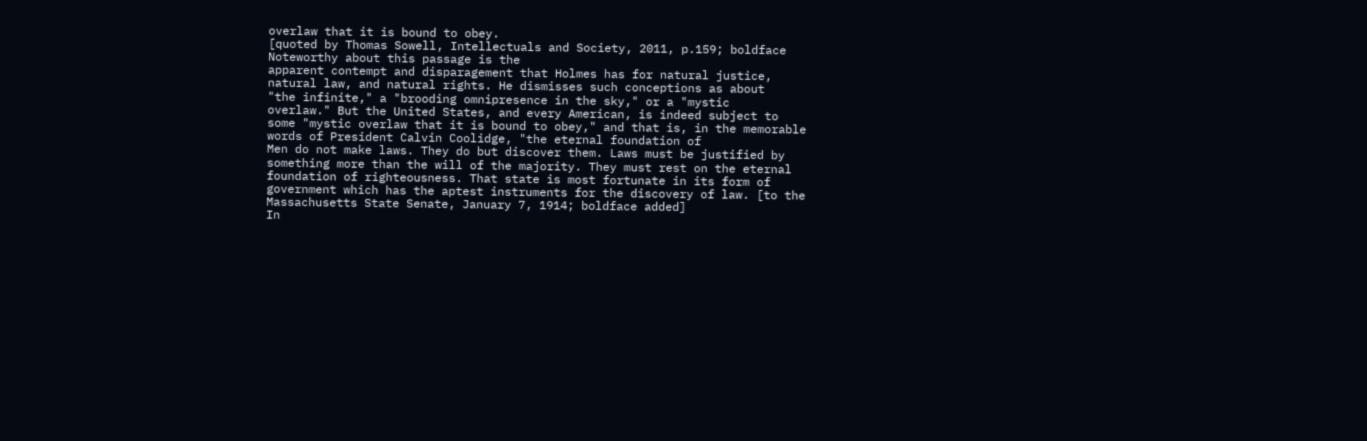overlaw that it is bound to obey.
[quoted by Thomas Sowell, Intellectuals and Society, 2011, p.159; boldface
Noteworthy about this passage is the
apparent contempt and disparagement that Holmes has for natural justice,
natural law, and natural rights. He dismisses such conceptions as about
"the infinite," a "brooding omnipresence in the sky," or a "mystic
overlaw." But the United States, and every American, is indeed subject to
some "mystic overlaw that it is bound to obey," and that is, in the memorable
words of President Calvin Coolidge, "the eternal foundation of
Men do not make laws. They do but discover them. Laws must be justified by
something more than the will of the majority. They must rest on the eternal
foundation of righteousness. That state is most fortunate in its form of
government which has the aptest instruments for the discovery of law. [to the
Massachusetts State Senate, January 7, 1914; boldface added]
In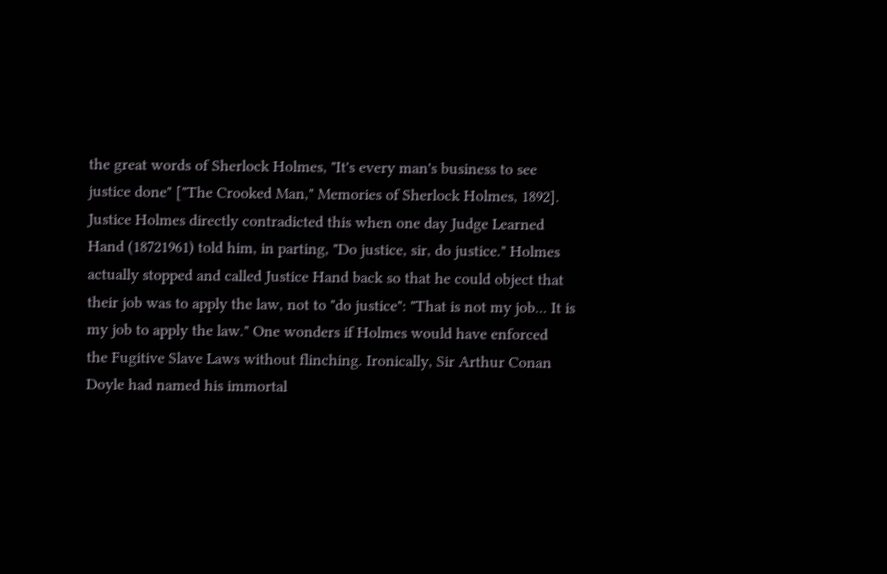the great words of Sherlock Holmes, "It's every man's business to see
justice done" ["The Crooked Man," Memories of Sherlock Holmes, 1892].
Justice Holmes directly contradicted this when one day Judge Learned
Hand (18721961) told him, in parting, "Do justice, sir, do justice." Holmes
actually stopped and called Justice Hand back so that he could object that
their job was to apply the law, not to "do justice": "That is not my job... It is
my job to apply the law." One wonders if Holmes would have enforced
the Fugitive Slave Laws without flinching. Ironically, Sir Arthur Conan
Doyle had named his immortal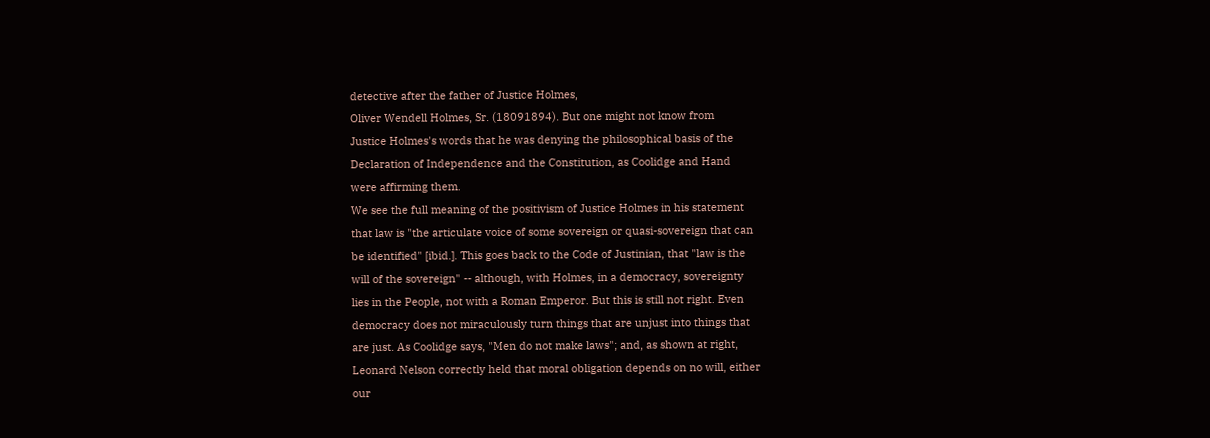detective after the father of Justice Holmes,
Oliver Wendell Holmes, Sr. (18091894). But one might not know from
Justice Holmes's words that he was denying the philosophical basis of the
Declaration of Independence and the Constitution, as Coolidge and Hand
were affirming them.
We see the full meaning of the positivism of Justice Holmes in his statement
that law is "the articulate voice of some sovereign or quasi-sovereign that can
be identified" [ibid.]. This goes back to the Code of Justinian, that "law is the
will of the sovereign" -- although, with Holmes, in a democracy, sovereignty
lies in the People, not with a Roman Emperor. But this is still not right. Even
democracy does not miraculously turn things that are unjust into things that
are just. As Coolidge says, "Men do not make laws"; and, as shown at right,
Leonard Nelson correctly held that moral obligation depends on no will, either
our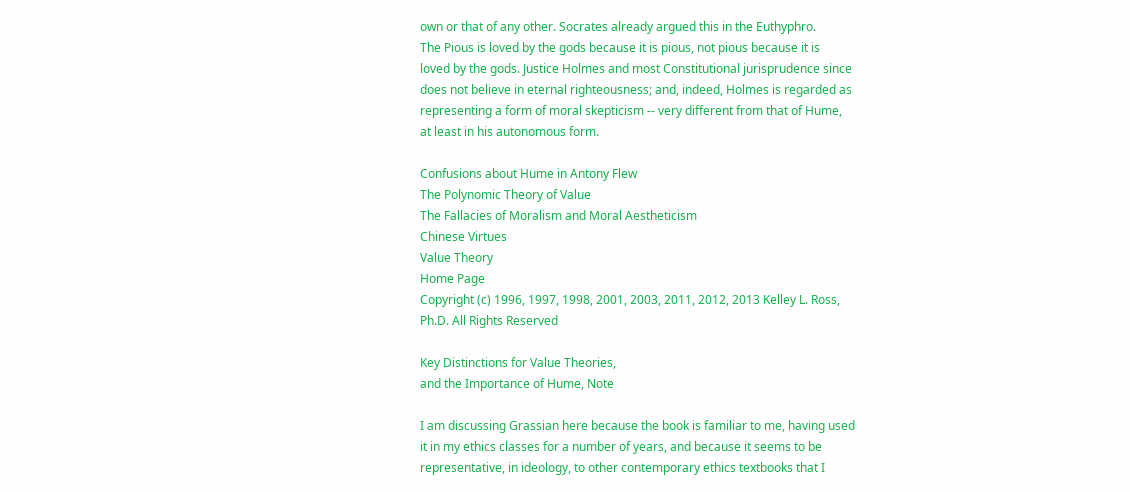own or that of any other. Socrates already argued this in the Euthyphro.
The Pious is loved by the gods because it is pious, not pious because it is
loved by the gods. Justice Holmes and most Constitutional jurisprudence since
does not believe in eternal righteousness; and, indeed, Holmes is regarded as
representing a form of moral skepticism -- very different from that of Hume,
at least in his autonomous form.

Confusions about Hume in Antony Flew
The Polynomic Theory of Value
The Fallacies of Moralism and Moral Aestheticism
Chinese Virtues
Value Theory
Home Page
Copyright (c) 1996, 1997, 1998, 2001, 2003, 2011, 2012, 2013 Kelley L. Ross,
Ph.D. All Rights Reserved

Key Distinctions for Value Theories,
and the Importance of Hume, Note

I am discussing Grassian here because the book is familiar to me, having used
it in my ethics classes for a number of years, and because it seems to be
representative, in ideology, to other contemporary ethics textbooks that I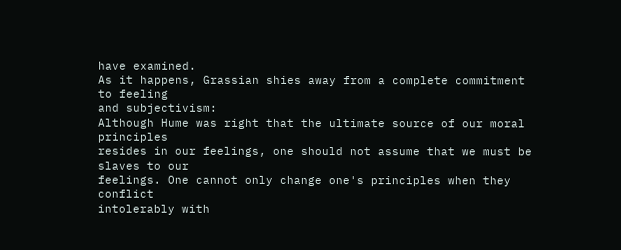have examined.
As it happens, Grassian shies away from a complete commitment to feeling
and subjectivism:
Although Hume was right that the ultimate source of our moral principles
resides in our feelings, one should not assume that we must be slaves to our
feelings. One cannot only change one's principles when they conflict
intolerably with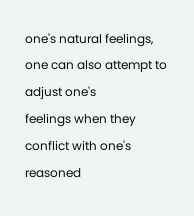one's natural feelings, one can also attempt to adjust one's
feelings when they conflict with one's reasoned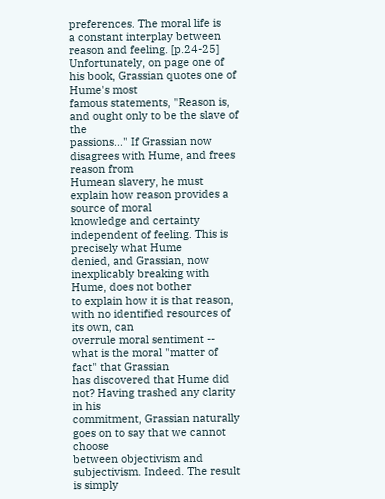preferences. The moral life is
a constant interplay between reason and feeling. [p.24-25]
Unfortunately, on page one of his book, Grassian quotes one of Hume's most
famous statements, "Reason is, and ought only to be the slave of the
passions..." If Grassian now disagrees with Hume, and frees reason from
Humean slavery, he must explain how reason provides a source of moral
knowledge and certainty independent of feeling. This is precisely what Hume
denied, and Grassian, now inexplicably breaking with Hume, does not bother
to explain how it is that reason, with no identified resources of its own, can
overrule moral sentiment -- what is the moral "matter of fact" that Grassian
has discovered that Hume did not? Having trashed any clarity in his
commitment, Grassian naturally goes on to say that we cannot choose
between objectivism and subjectivism. Indeed. The result is simply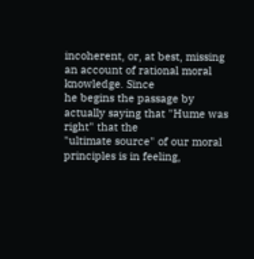incoherent, or, at best, missing an account of rational moral knowledge. Since
he begins the passage by actually saying that "Hume was right" that the
"ultimate source" of our moral principles is in feeling,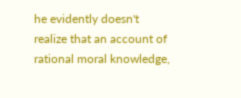he evidently doesn't
realize that an account of rational moral knowledge,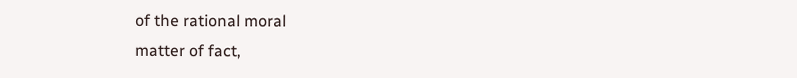of the rational moral
matter of fact,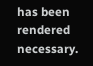has been rendered necessary.